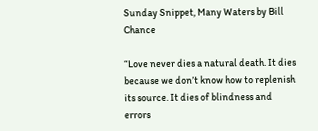Sunday Snippet, Many Waters by Bill Chance

“Love never dies a natural death. It dies because we don’t know how to replenish its source. It dies of blindness and errors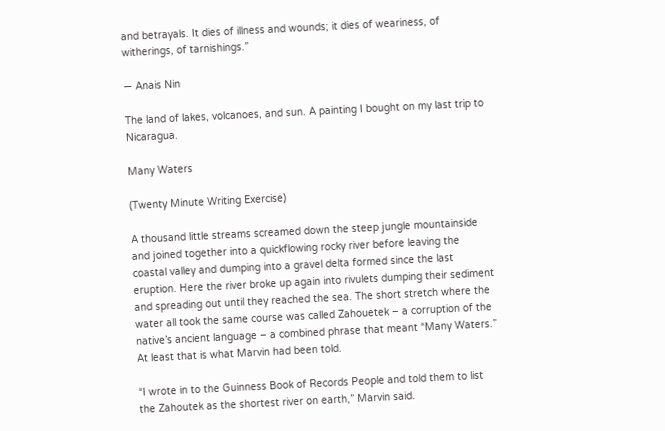and betrayals. It dies of illness and wounds; it dies of weariness, of witherings, of tarnishings.”

― Anais Nin

The land of lakes, volcanoes, and sun. A painting I bought on my last trip to Nicaragua.

Many Waters

(Twenty Minute Writing Exercise)

A thousand little streams screamed down the steep jungle mountainside and joined together into a quickflowing rocky river before leaving the coastal valley and dumping into a gravel delta formed since the last eruption. Here the river broke up again into rivulets dumping their sediment and spreading out until they reached the sea. The short stretch where the water all took the same course was called Zahouetek – a corruption of the native’s ancient language – a combined phrase that meant “Many Waters.” At least that is what Marvin had been told.

“I wrote in to the Guinness Book of Records People and told them to list the Zahoutek as the shortest river on earth,” Marvin said.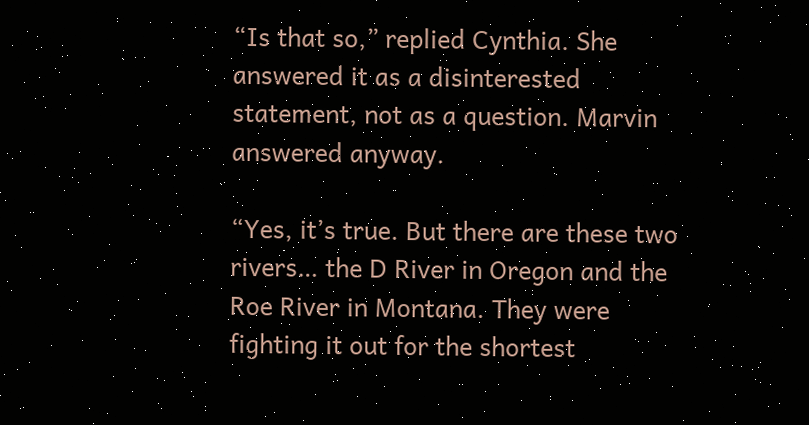“Is that so,” replied Cynthia. She answered it as a disinterested statement, not as a question. Marvin answered anyway.

“Yes, it’s true. But there are these two rivers… the D River in Oregon and the Roe River in Montana. They were fighting it out for the shortest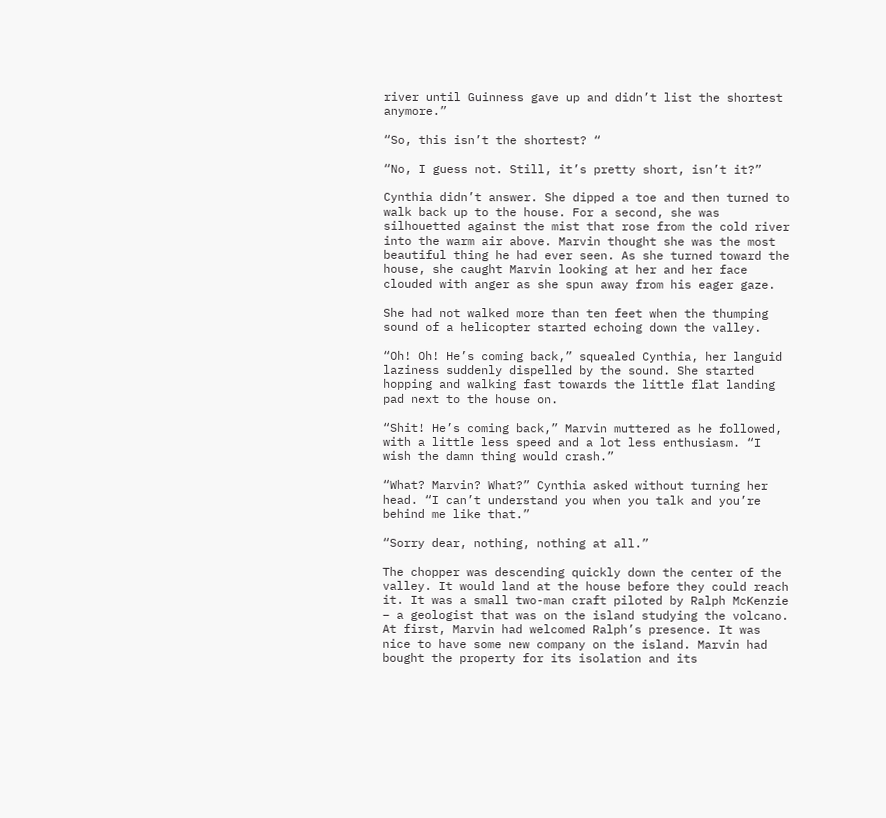river until Guinness gave up and didn’t list the shortest anymore.”

“So, this isn’t the shortest? “

“No, I guess not. Still, it’s pretty short, isn’t it?”

Cynthia didn’t answer. She dipped a toe and then turned to walk back up to the house. For a second, she was silhouetted against the mist that rose from the cold river into the warm air above. Marvin thought she was the most beautiful thing he had ever seen. As she turned toward the house, she caught Marvin looking at her and her face clouded with anger as she spun away from his eager gaze.

She had not walked more than ten feet when the thumping sound of a helicopter started echoing down the valley.

“Oh! Oh! He’s coming back,” squealed Cynthia, her languid laziness suddenly dispelled by the sound. She started hopping and walking fast towards the little flat landing pad next to the house on.

“Shit! He’s coming back,” Marvin muttered as he followed, with a little less speed and a lot less enthusiasm. “I wish the damn thing would crash.”

“What? Marvin? What?” Cynthia asked without turning her head. “I can’t understand you when you talk and you’re behind me like that.”

“Sorry dear, nothing, nothing at all.”

The chopper was descending quickly down the center of the valley. It would land at the house before they could reach it. It was a small two-man craft piloted by Ralph McKenzie – a geologist that was on the island studying the volcano. At first, Marvin had welcomed Ralph’s presence. It was nice to have some new company on the island. Marvin had bought the property for its isolation and its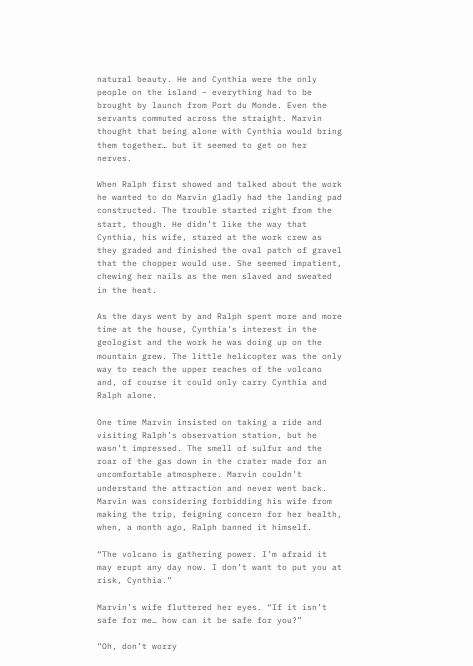natural beauty. He and Cynthia were the only people on the island – everything had to be brought by launch from Port du Monde. Even the servants commuted across the straight. Marvin thought that being alone with Cynthia would bring them together… but it seemed to get on her nerves.

When Ralph first showed and talked about the work he wanted to do Marvin gladly had the landing pad constructed. The trouble started right from the start, though. He didn’t like the way that Cynthia, his wife, stared at the work crew as they graded and finished the oval patch of gravel that the chopper would use. She seemed impatient, chewing her nails as the men slaved and sweated in the heat.

As the days went by and Ralph spent more and more time at the house, Cynthia’s interest in the geologist and the work he was doing up on the mountain grew. The little helicopter was the only way to reach the upper reaches of the volcano and, of course it could only carry Cynthia and Ralph alone.

One time Marvin insisted on taking a ride and visiting Ralph’s observation station, but he wasn’t impressed. The smell of sulfur and the roar of the gas down in the crater made for an uncomfortable atmosphere. Marvin couldn’t understand the attraction and never went back. Marvin was considering forbidding his wife from making the trip, feigning concern for her health, when, a month ago, Ralph banned it himself.

“The volcano is gathering power. I’m afraid it may erupt any day now. I don’t want to put you at risk, Cynthia.”

Marvin’s wife fluttered her eyes. “If it isn’t safe for me… how can it be safe for you?”

“Oh, don’t worry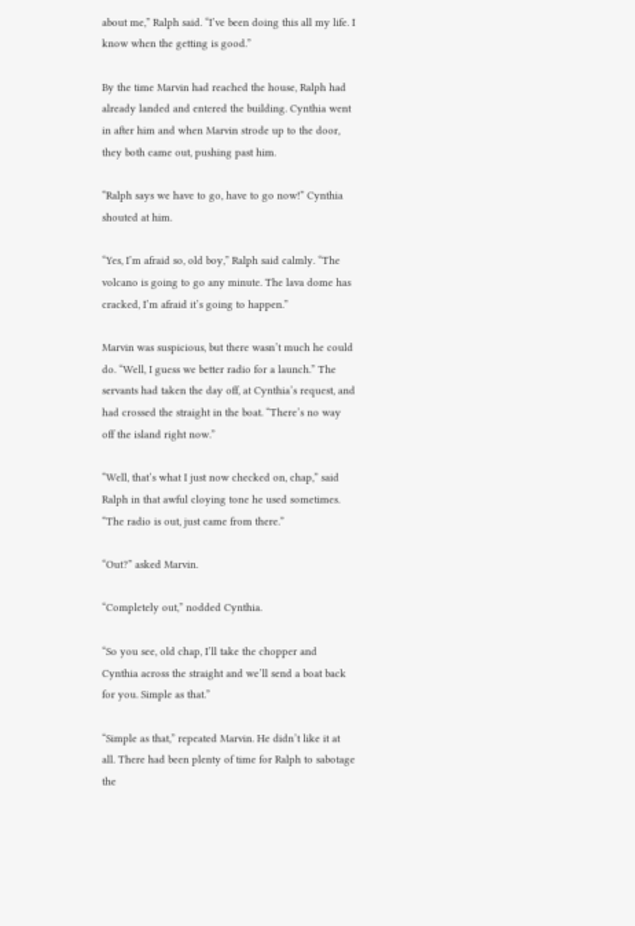about me,” Ralph said. “I’ve been doing this all my life. I know when the getting is good.”

By the time Marvin had reached the house, Ralph had already landed and entered the building. Cynthia went in after him and when Marvin strode up to the door, they both came out, pushing past him.

“Ralph says we have to go, have to go now!” Cynthia shouted at him.

“Yes, I’m afraid so, old boy,” Ralph said calmly. “The volcano is going to go any minute. The lava dome has cracked, I’m afraid it’s going to happen.”

Marvin was suspicious, but there wasn’t much he could do. “Well, I guess we better radio for a launch.” The servants had taken the day off, at Cynthia’s request, and had crossed the straight in the boat. “There’s no way off the island right now.”

“Well, that’s what I just now checked on, chap,” said Ralph in that awful cloying tone he used sometimes. “The radio is out, just came from there.”

“Out?” asked Marvin.

“Completely out,” nodded Cynthia.

“So you see, old chap, I’ll take the chopper and Cynthia across the straight and we’ll send a boat back for you. Simple as that.”

“Simple as that,” repeated Marvin. He didn’t like it at all. There had been plenty of time for Ralph to sabotage the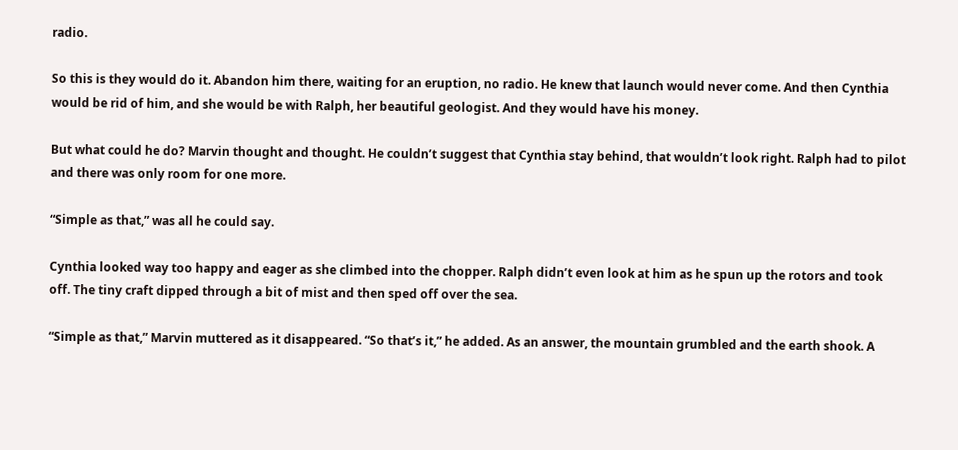radio.

So this is they would do it. Abandon him there, waiting for an eruption, no radio. He knew that launch would never come. And then Cynthia would be rid of him, and she would be with Ralph, her beautiful geologist. And they would have his money.

But what could he do? Marvin thought and thought. He couldn’t suggest that Cynthia stay behind, that wouldn’t look right. Ralph had to pilot and there was only room for one more.

“Simple as that,” was all he could say.

Cynthia looked way too happy and eager as she climbed into the chopper. Ralph didn’t even look at him as he spun up the rotors and took off. The tiny craft dipped through a bit of mist and then sped off over the sea.

“Simple as that,” Marvin muttered as it disappeared. “So that’s it,” he added. As an answer, the mountain grumbled and the earth shook. A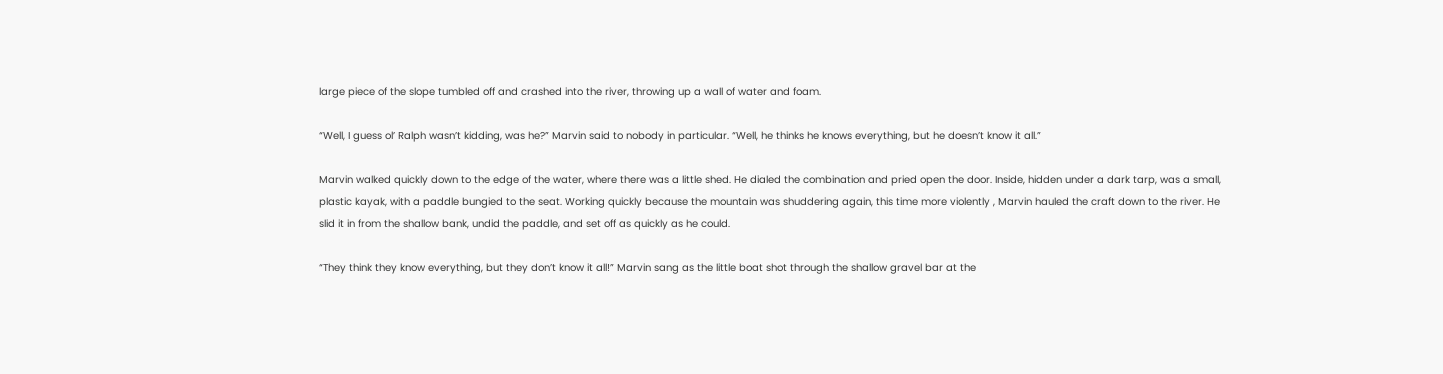large piece of the slope tumbled off and crashed into the river, throwing up a wall of water and foam.

“Well, I guess ol’ Ralph wasn’t kidding, was he?” Marvin said to nobody in particular. “Well, he thinks he knows everything, but he doesn’t know it all.”

Marvin walked quickly down to the edge of the water, where there was a little shed. He dialed the combination and pried open the door. Inside, hidden under a dark tarp, was a small, plastic kayak, with a paddle bungied to the seat. Working quickly because the mountain was shuddering again, this time more violently , Marvin hauled the craft down to the river. He slid it in from the shallow bank, undid the paddle, and set off as quickly as he could.

“They think they know everything, but they don’t know it all!” Marvin sang as the little boat shot through the shallow gravel bar at the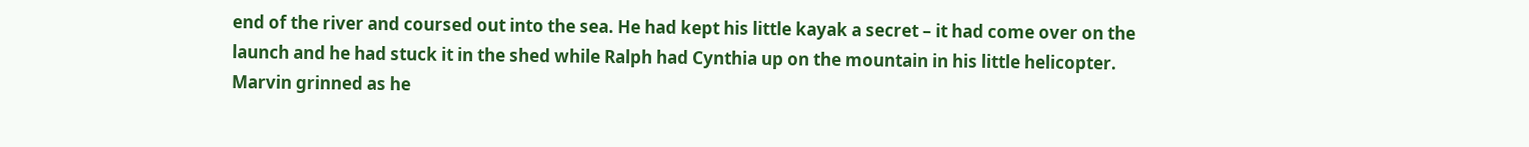end of the river and coursed out into the sea. He had kept his little kayak a secret – it had come over on the launch and he had stuck it in the shed while Ralph had Cynthia up on the mountain in his little helicopter. Marvin grinned as he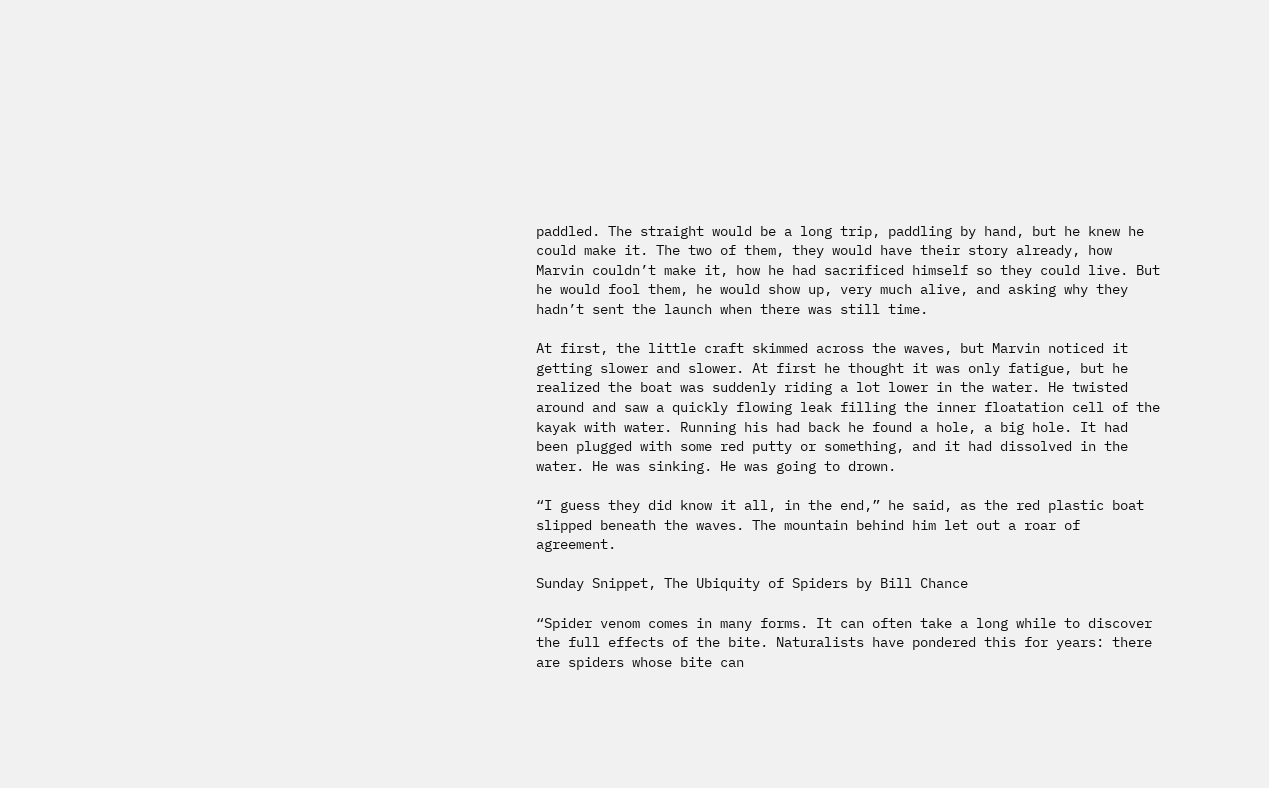paddled. The straight would be a long trip, paddling by hand, but he knew he could make it. The two of them, they would have their story already, how Marvin couldn’t make it, how he had sacrificed himself so they could live. But he would fool them, he would show up, very much alive, and asking why they hadn’t sent the launch when there was still time.

At first, the little craft skimmed across the waves, but Marvin noticed it getting slower and slower. At first he thought it was only fatigue, but he realized the boat was suddenly riding a lot lower in the water. He twisted around and saw a quickly flowing leak filling the inner floatation cell of the kayak with water. Running his had back he found a hole, a big hole. It had been plugged with some red putty or something, and it had dissolved in the water. He was sinking. He was going to drown.

“I guess they did know it all, in the end,” he said, as the red plastic boat slipped beneath the waves. The mountain behind him let out a roar of agreement.

Sunday Snippet, The Ubiquity of Spiders by Bill Chance

“Spider venom comes in many forms. It can often take a long while to discover the full effects of the bite. Naturalists have pondered this for years: there are spiders whose bite can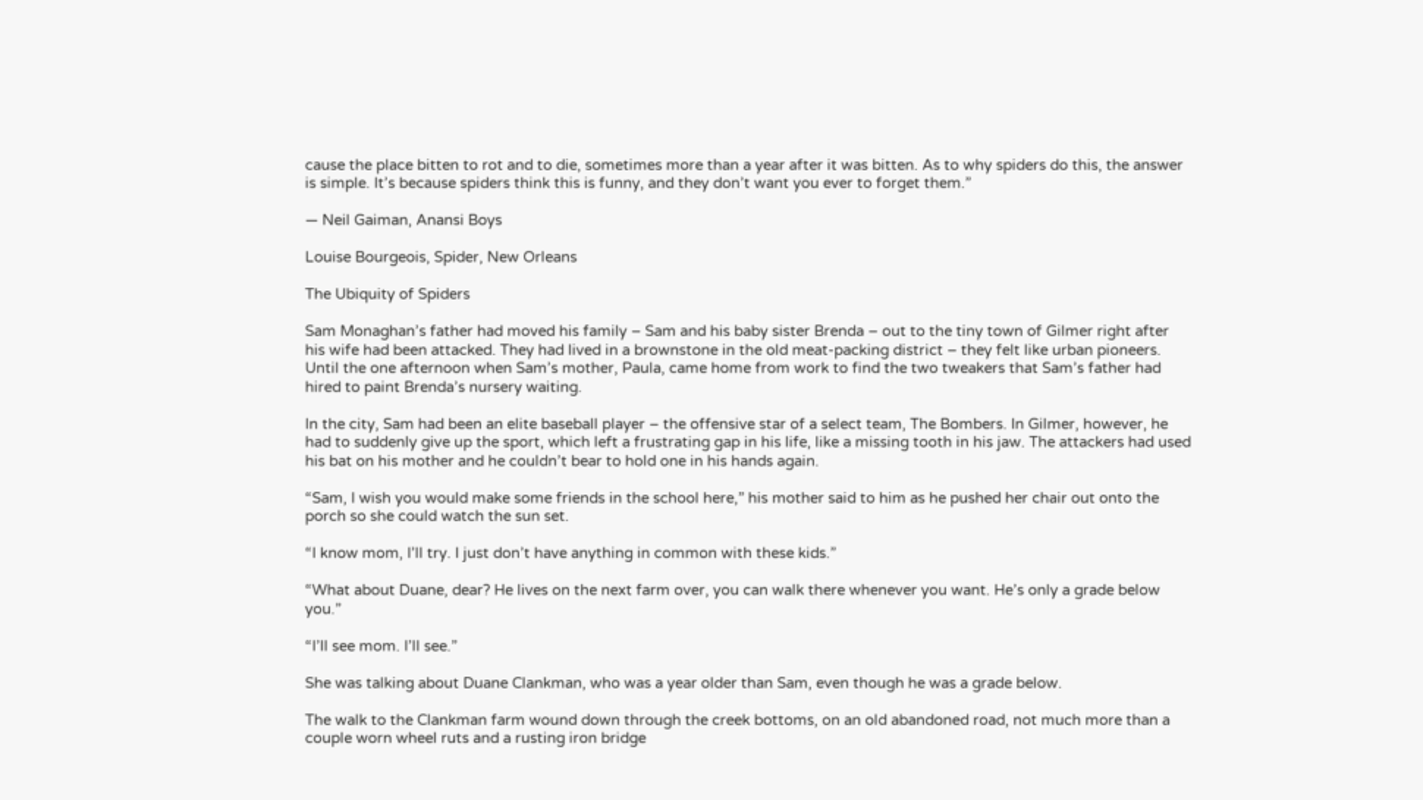cause the place bitten to rot and to die, sometimes more than a year after it was bitten. As to why spiders do this, the answer is simple. It’s because spiders think this is funny, and they don’t want you ever to forget them.”

― Neil Gaiman, Anansi Boys

Louise Bourgeois, Spider, New Orleans

The Ubiquity of Spiders

Sam Monaghan’s father had moved his family – Sam and his baby sister Brenda – out to the tiny town of Gilmer right after his wife had been attacked. They had lived in a brownstone in the old meat-packing district – they felt like urban pioneers. Until the one afternoon when Sam’s mother, Paula, came home from work to find the two tweakers that Sam’s father had hired to paint Brenda’s nursery waiting.

In the city, Sam had been an elite baseball player – the offensive star of a select team, The Bombers. In Gilmer, however, he had to suddenly give up the sport, which left a frustrating gap in his life, like a missing tooth in his jaw. The attackers had used his bat on his mother and he couldn’t bear to hold one in his hands again.

“Sam, I wish you would make some friends in the school here,” his mother said to him as he pushed her chair out onto the porch so she could watch the sun set.

“I know mom, I’ll try. I just don’t have anything in common with these kids.”

“What about Duane, dear? He lives on the next farm over, you can walk there whenever you want. He’s only a grade below you.”

“I’ll see mom. I’ll see.”

She was talking about Duane Clankman, who was a year older than Sam, even though he was a grade below.

The walk to the Clankman farm wound down through the creek bottoms, on an old abandoned road, not much more than a couple worn wheel ruts and a rusting iron bridge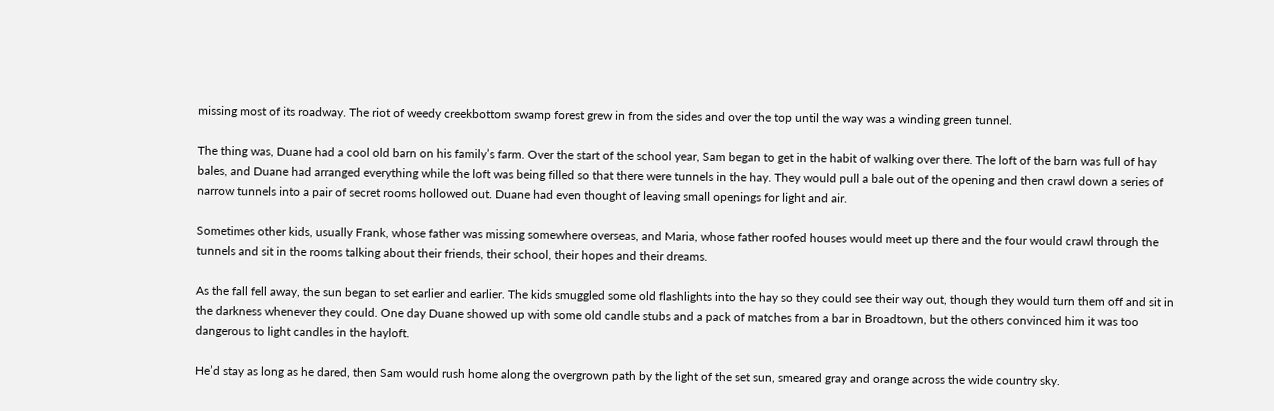missing most of its roadway. The riot of weedy creekbottom swamp forest grew in from the sides and over the top until the way was a winding green tunnel.

The thing was, Duane had a cool old barn on his family’s farm. Over the start of the school year, Sam began to get in the habit of walking over there. The loft of the barn was full of hay bales, and Duane had arranged everything while the loft was being filled so that there were tunnels in the hay. They would pull a bale out of the opening and then crawl down a series of narrow tunnels into a pair of secret rooms hollowed out. Duane had even thought of leaving small openings for light and air.

Sometimes other kids, usually Frank, whose father was missing somewhere overseas, and Maria, whose father roofed houses would meet up there and the four would crawl through the tunnels and sit in the rooms talking about their friends, their school, their hopes and their dreams.

As the fall fell away, the sun began to set earlier and earlier. The kids smuggled some old flashlights into the hay so they could see their way out, though they would turn them off and sit in the darkness whenever they could. One day Duane showed up with some old candle stubs and a pack of matches from a bar in Broadtown, but the others convinced him it was too dangerous to light candles in the hayloft.

He’d stay as long as he dared, then Sam would rush home along the overgrown path by the light of the set sun, smeared gray and orange across the wide country sky.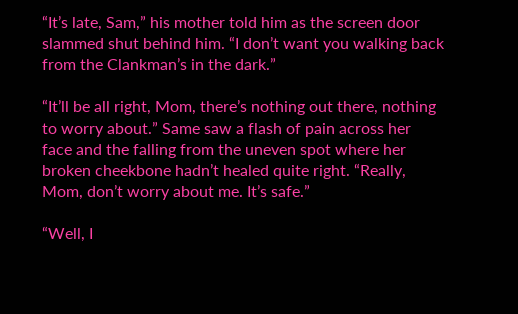“It’s late, Sam,” his mother told him as the screen door slammed shut behind him. “I don’t want you walking back from the Clankman’s in the dark.”

“It’ll be all right, Mom, there’s nothing out there, nothing to worry about.” Same saw a flash of pain across her face and the falling from the uneven spot where her broken cheekbone hadn’t healed quite right. “Really, Mom, don’t worry about me. It’s safe.”

“Well, I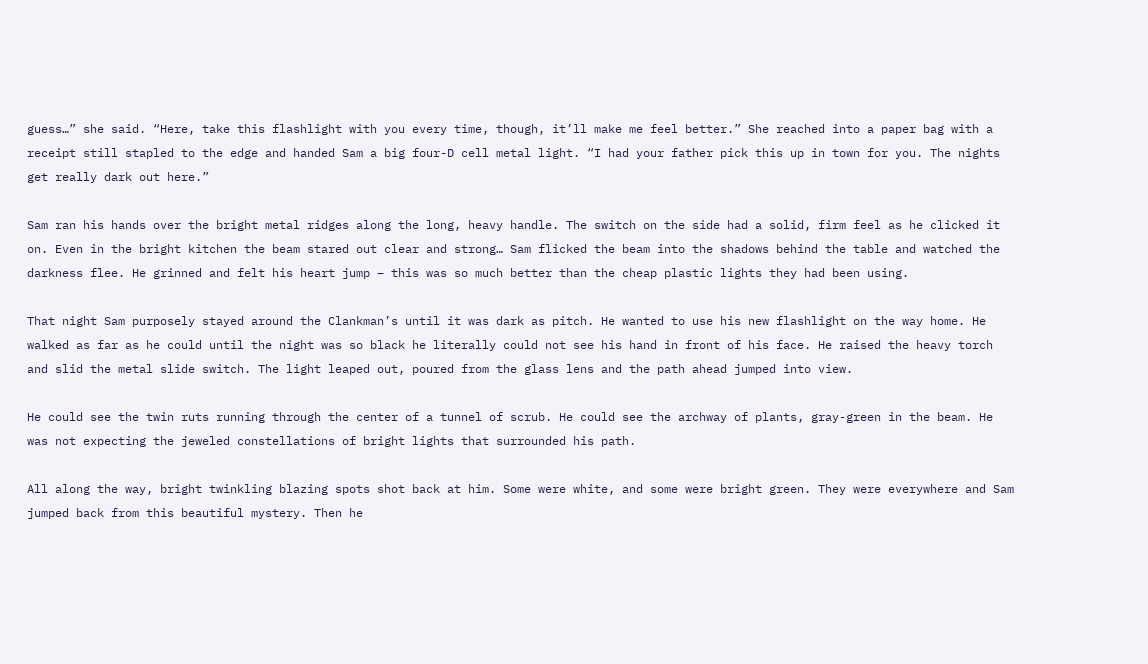guess…” she said. “Here, take this flashlight with you every time, though, it’ll make me feel better.” She reached into a paper bag with a receipt still stapled to the edge and handed Sam a big four-D cell metal light. “I had your father pick this up in town for you. The nights get really dark out here.”

Sam ran his hands over the bright metal ridges along the long, heavy handle. The switch on the side had a solid, firm feel as he clicked it on. Even in the bright kitchen the beam stared out clear and strong… Sam flicked the beam into the shadows behind the table and watched the darkness flee. He grinned and felt his heart jump – this was so much better than the cheap plastic lights they had been using.

That night Sam purposely stayed around the Clankman’s until it was dark as pitch. He wanted to use his new flashlight on the way home. He walked as far as he could until the night was so black he literally could not see his hand in front of his face. He raised the heavy torch and slid the metal slide switch. The light leaped out, poured from the glass lens and the path ahead jumped into view.

He could see the twin ruts running through the center of a tunnel of scrub. He could see the archway of plants, gray-green in the beam. He was not expecting the jeweled constellations of bright lights that surrounded his path.

All along the way, bright twinkling blazing spots shot back at him. Some were white, and some were bright green. They were everywhere and Sam jumped back from this beautiful mystery. Then he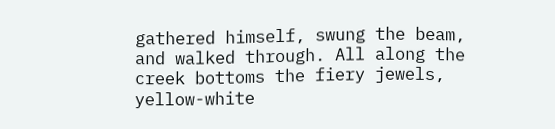gathered himself, swung the beam, and walked through. All along the creek bottoms the fiery jewels, yellow-white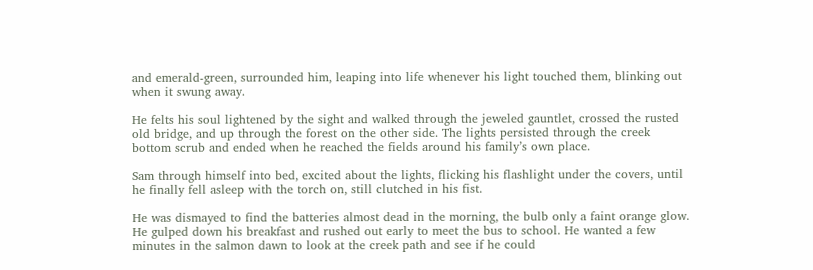and emerald-green, surrounded him, leaping into life whenever his light touched them, blinking out when it swung away.

He felts his soul lightened by the sight and walked through the jeweled gauntlet, crossed the rusted old bridge, and up through the forest on the other side. The lights persisted through the creek bottom scrub and ended when he reached the fields around his family’s own place.

Sam through himself into bed, excited about the lights, flicking his flashlight under the covers, until he finally fell asleep with the torch on, still clutched in his fist.

He was dismayed to find the batteries almost dead in the morning, the bulb only a faint orange glow. He gulped down his breakfast and rushed out early to meet the bus to school. He wanted a few minutes in the salmon dawn to look at the creek path and see if he could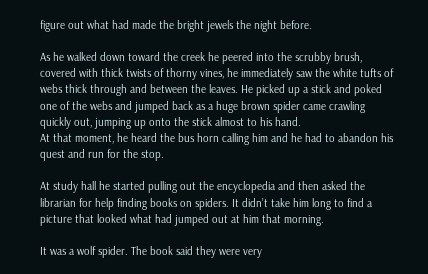figure out what had made the bright jewels the night before.

As he walked down toward the creek he peered into the scrubby brush, covered with thick twists of thorny vines, he immediately saw the white tufts of webs thick through and between the leaves. He picked up a stick and poked one of the webs and jumped back as a huge brown spider came crawling quickly out, jumping up onto the stick almost to his hand.
At that moment, he heard the bus horn calling him and he had to abandon his quest and run for the stop.

At study hall he started pulling out the encyclopedia and then asked the librarian for help finding books on spiders. It didn’t take him long to find a picture that looked what had jumped out at him that morning.

It was a wolf spider. The book said they were very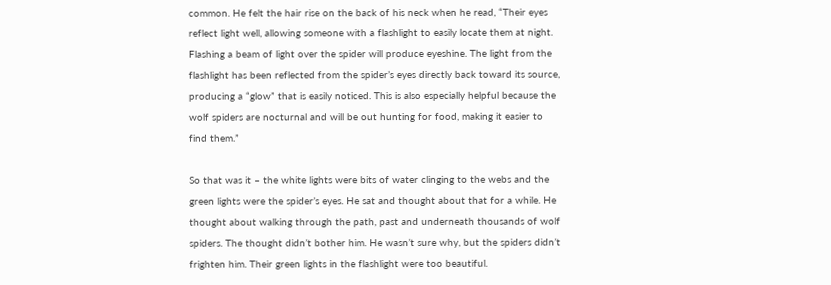common. He felt the hair rise on the back of his neck when he read, “Their eyes reflect light well, allowing someone with a flashlight to easily locate them at night. Flashing a beam of light over the spider will produce eyeshine. The light from the flashlight has been reflected from the spider’s eyes directly back toward its source, producing a “glow” that is easily noticed. This is also especially helpful because the wolf spiders are nocturnal and will be out hunting for food, making it easier to find them.”

So that was it – the white lights were bits of water clinging to the webs and the green lights were the spider’s eyes. He sat and thought about that for a while. He thought about walking through the path, past and underneath thousands of wolf spiders. The thought didn’t bother him. He wasn’t sure why, but the spiders didn’t frighten him. Their green lights in the flashlight were too beautiful.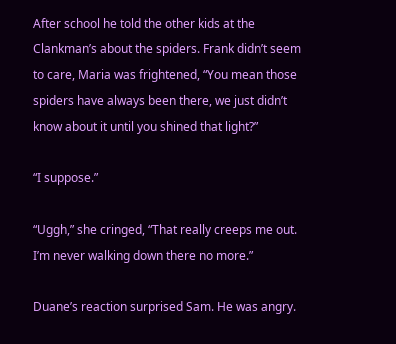After school he told the other kids at the Clankman’s about the spiders. Frank didn’t seem to care, Maria was frightened, “You mean those spiders have always been there, we just didn’t know about it until you shined that light?”

“I suppose.”

“Uggh,” she cringed, “That really creeps me out. I’m never walking down there no more.”

Duane’s reaction surprised Sam. He was angry.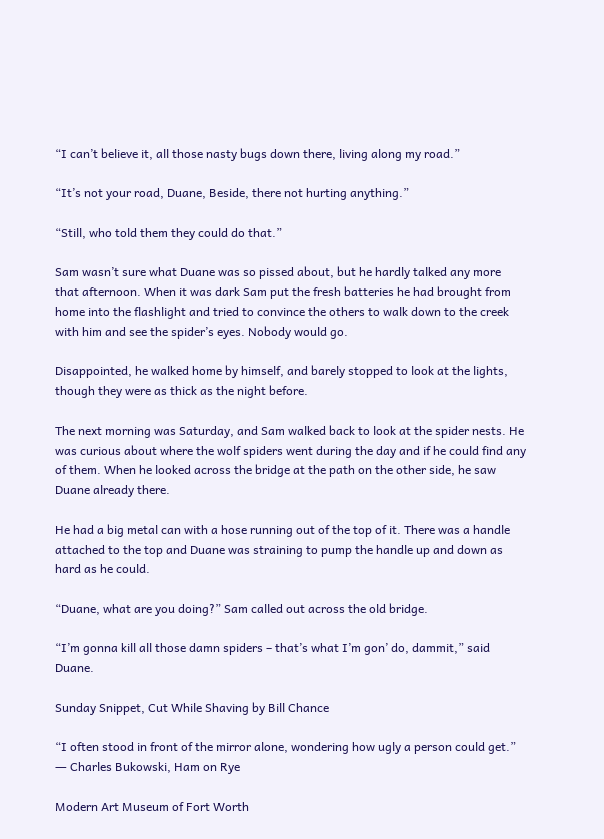“I can’t believe it, all those nasty bugs down there, living along my road.”

“It’s not your road, Duane, Beside, there not hurting anything.”

“Still, who told them they could do that.”

Sam wasn’t sure what Duane was so pissed about, but he hardly talked any more that afternoon. When it was dark Sam put the fresh batteries he had brought from home into the flashlight and tried to convince the others to walk down to the creek with him and see the spider’s eyes. Nobody would go.

Disappointed, he walked home by himself, and barely stopped to look at the lights, though they were as thick as the night before.

The next morning was Saturday, and Sam walked back to look at the spider nests. He was curious about where the wolf spiders went during the day and if he could find any of them. When he looked across the bridge at the path on the other side, he saw Duane already there.

He had a big metal can with a hose running out of the top of it. There was a handle attached to the top and Duane was straining to pump the handle up and down as hard as he could.

“Duane, what are you doing?” Sam called out across the old bridge.

“I’m gonna kill all those damn spiders – that’s what I’m gon’ do, dammit,” said Duane.

Sunday Snippet, Cut While Shaving by Bill Chance

“I often stood in front of the mirror alone, wondering how ugly a person could get.”
― Charles Bukowski, Ham on Rye

Modern Art Museum of Fort Worth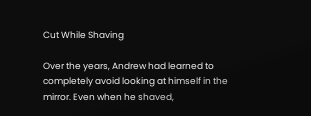Cut While Shaving

Over the years, Andrew had learned to completely avoid looking at himself in the mirror. Even when he shaved,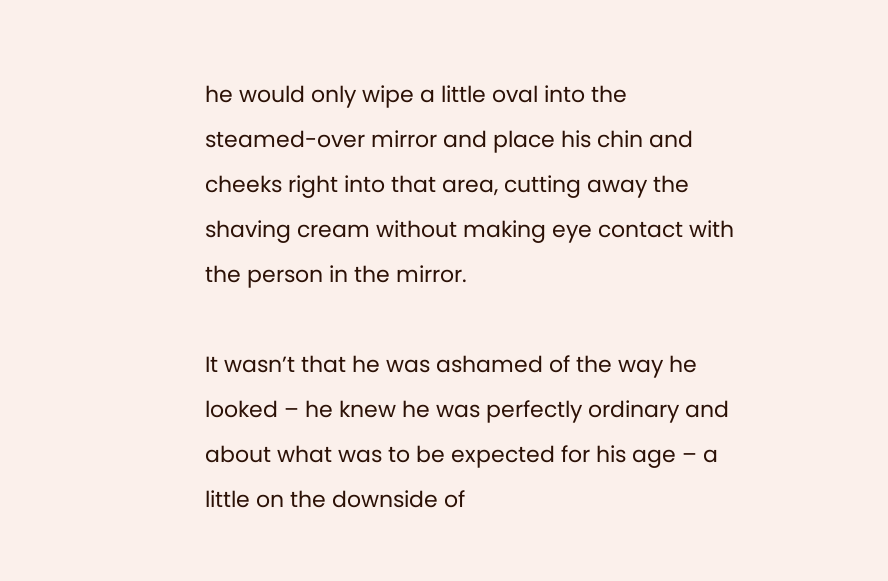he would only wipe a little oval into the steamed-over mirror and place his chin and cheeks right into that area, cutting away the shaving cream without making eye contact with the person in the mirror.

It wasn’t that he was ashamed of the way he looked – he knew he was perfectly ordinary and about what was to be expected for his age – a little on the downside of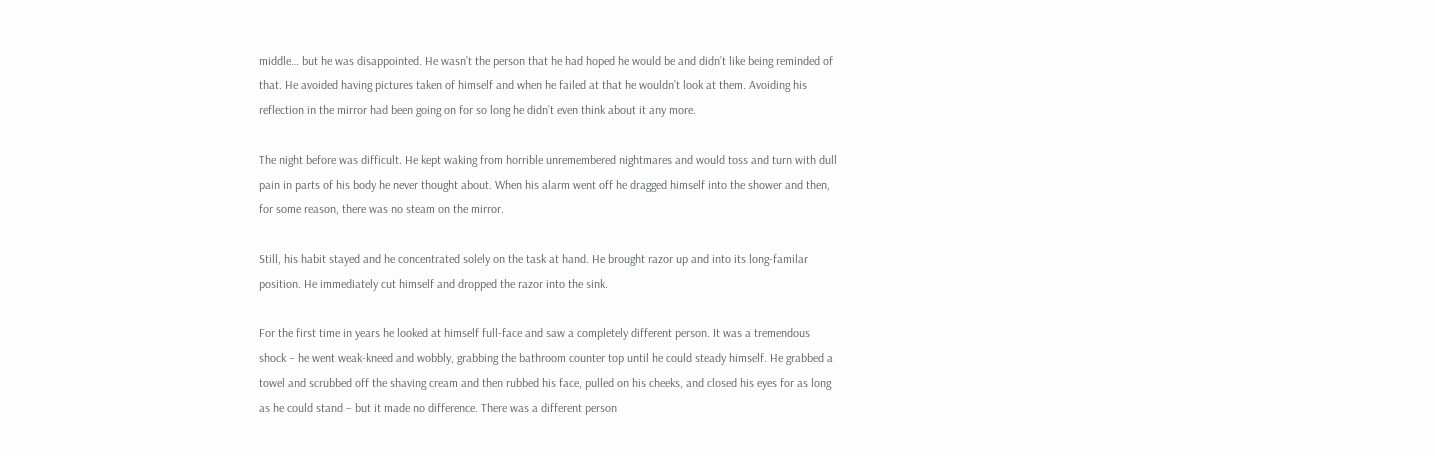middle… but he was disappointed. He wasn’t the person that he had hoped he would be and didn’t like being reminded of that. He avoided having pictures taken of himself and when he failed at that he wouldn’t look at them. Avoiding his reflection in the mirror had been going on for so long he didn’t even think about it any more.

The night before was difficult. He kept waking from horrible unremembered nightmares and would toss and turn with dull pain in parts of his body he never thought about. When his alarm went off he dragged himself into the shower and then, for some reason, there was no steam on the mirror.

Still, his habit stayed and he concentrated solely on the task at hand. He brought razor up and into its long-familar position. He immediately cut himself and dropped the razor into the sink.

For the first time in years he looked at himself full-face and saw a completely different person. It was a tremendous shock – he went weak-kneed and wobbly, grabbing the bathroom counter top until he could steady himself. He grabbed a towel and scrubbed off the shaving cream and then rubbed his face, pulled on his cheeks, and closed his eyes for as long as he could stand – but it made no difference. There was a different person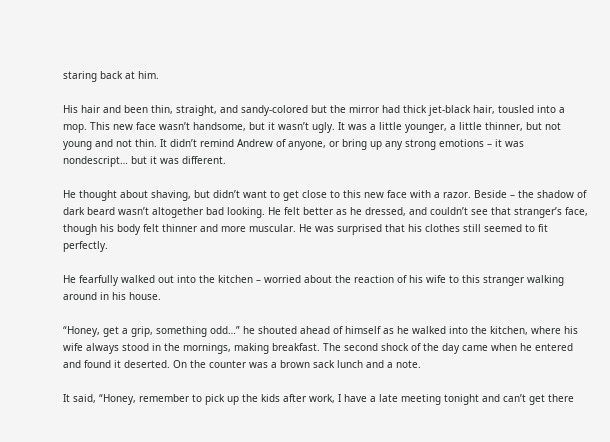staring back at him.

His hair and been thin, straight, and sandy-colored but the mirror had thick jet-black hair, tousled into a mop. This new face wasn’t handsome, but it wasn’t ugly. It was a little younger, a little thinner, but not young and not thin. It didn’t remind Andrew of anyone, or bring up any strong emotions – it was nondescript… but it was different.

He thought about shaving, but didn’t want to get close to this new face with a razor. Beside – the shadow of dark beard wasn’t altogether bad looking. He felt better as he dressed, and couldn’t see that stranger’s face, though his body felt thinner and more muscular. He was surprised that his clothes still seemed to fit perfectly.

He fearfully walked out into the kitchen – worried about the reaction of his wife to this stranger walking around in his house.

“Honey, get a grip, something odd…” he shouted ahead of himself as he walked into the kitchen, where his wife always stood in the mornings, making breakfast. The second shock of the day came when he entered and found it deserted. On the counter was a brown sack lunch and a note.

It said, “Honey, remember to pick up the kids after work, I have a late meeting tonight and can’t get there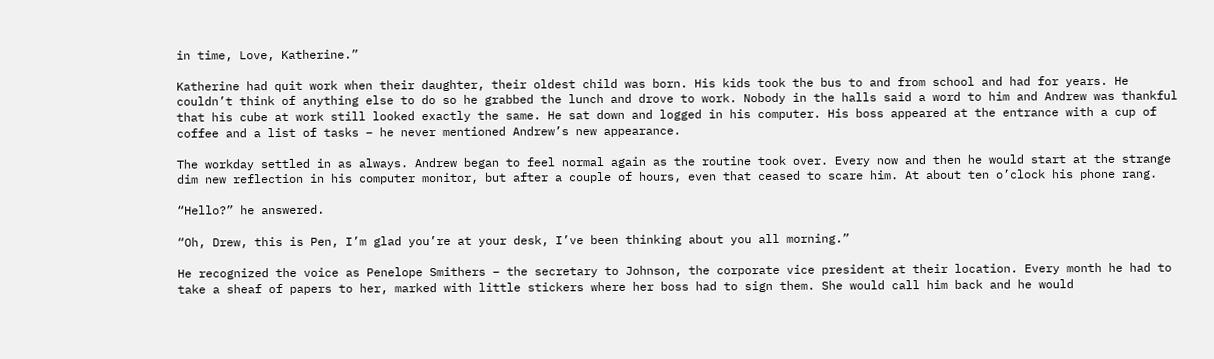in time, Love, Katherine.”

Katherine had quit work when their daughter, their oldest child was born. His kids took the bus to and from school and had for years. He couldn’t think of anything else to do so he grabbed the lunch and drove to work. Nobody in the halls said a word to him and Andrew was thankful that his cube at work still looked exactly the same. He sat down and logged in his computer. His boss appeared at the entrance with a cup of coffee and a list of tasks – he never mentioned Andrew’s new appearance.

The workday settled in as always. Andrew began to feel normal again as the routine took over. Every now and then he would start at the strange dim new reflection in his computer monitor, but after a couple of hours, even that ceased to scare him. At about ten o’clock his phone rang.

“Hello?” he answered.

“Oh, Drew, this is Pen, I’m glad you’re at your desk, I’ve been thinking about you all morning.”

He recognized the voice as Penelope Smithers – the secretary to Johnson, the corporate vice president at their location. Every month he had to take a sheaf of papers to her, marked with little stickers where her boss had to sign them. She would call him back and he would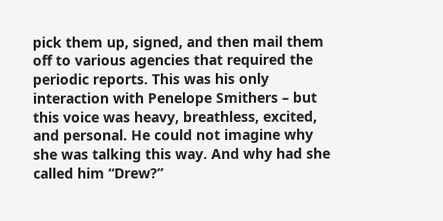pick them up, signed, and then mail them off to various agencies that required the periodic reports. This was his only interaction with Penelope Smithers – but this voice was heavy, breathless, excited, and personal. He could not imagine why she was talking this way. And why had she called him “Drew?”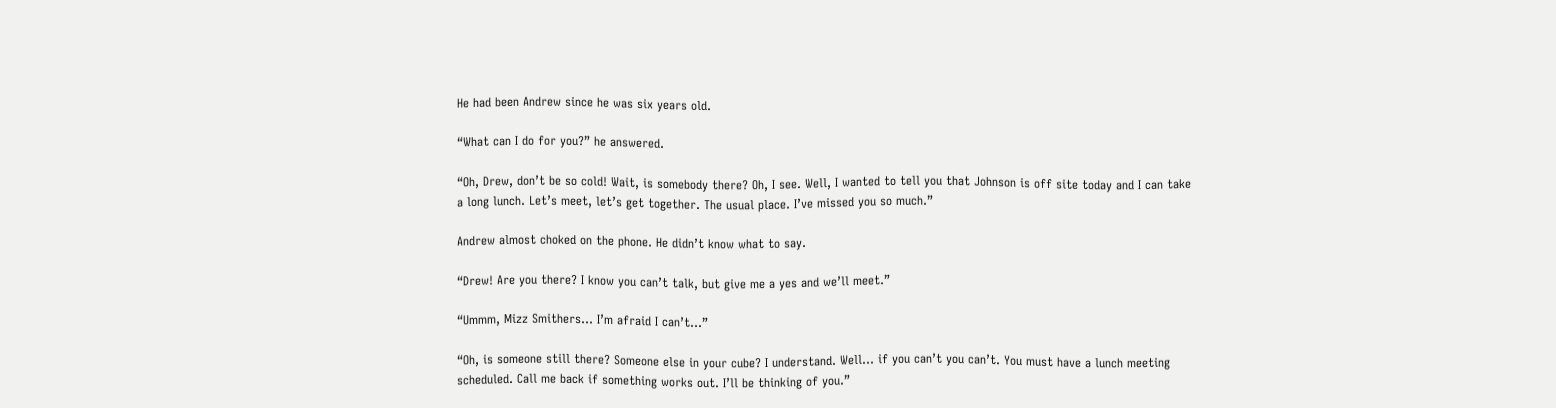He had been Andrew since he was six years old.

“What can I do for you?” he answered.

“Oh, Drew, don’t be so cold! Wait, is somebody there? Oh, I see. Well, I wanted to tell you that Johnson is off site today and I can take a long lunch. Let’s meet, let’s get together. The usual place. I’ve missed you so much.”

Andrew almost choked on the phone. He didn’t know what to say.

“Drew! Are you there? I know you can’t talk, but give me a yes and we’ll meet.”

“Ummm, Mizz Smithers… I’m afraid I can’t…”

“Oh, is someone still there? Someone else in your cube? I understand. Well… if you can’t you can’t. You must have a lunch meeting scheduled. Call me back if something works out. I’ll be thinking of you.”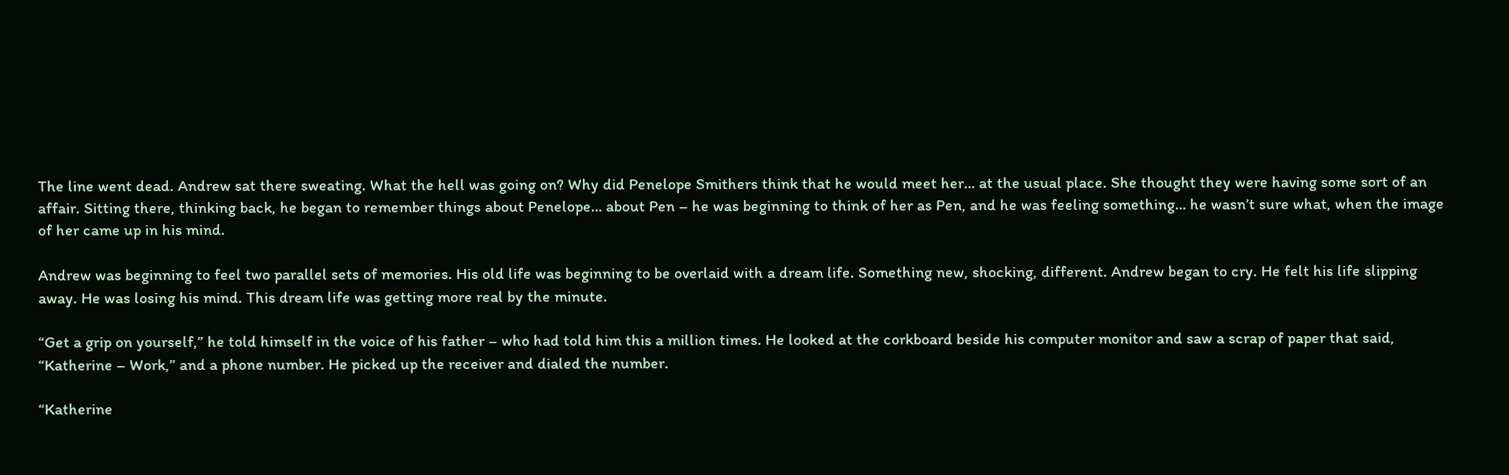The line went dead. Andrew sat there sweating. What the hell was going on? Why did Penelope Smithers think that he would meet her… at the usual place. She thought they were having some sort of an affair. Sitting there, thinking back, he began to remember things about Penelope… about Pen – he was beginning to think of her as Pen, and he was feeling something… he wasn’t sure what, when the image of her came up in his mind.

Andrew was beginning to feel two parallel sets of memories. His old life was beginning to be overlaid with a dream life. Something new, shocking, different. Andrew began to cry. He felt his life slipping away. He was losing his mind. This dream life was getting more real by the minute.

“Get a grip on yourself,” he told himself in the voice of his father – who had told him this a million times. He looked at the corkboard beside his computer monitor and saw a scrap of paper that said, “Katherine – Work,” and a phone number. He picked up the receiver and dialed the number.

“Katherine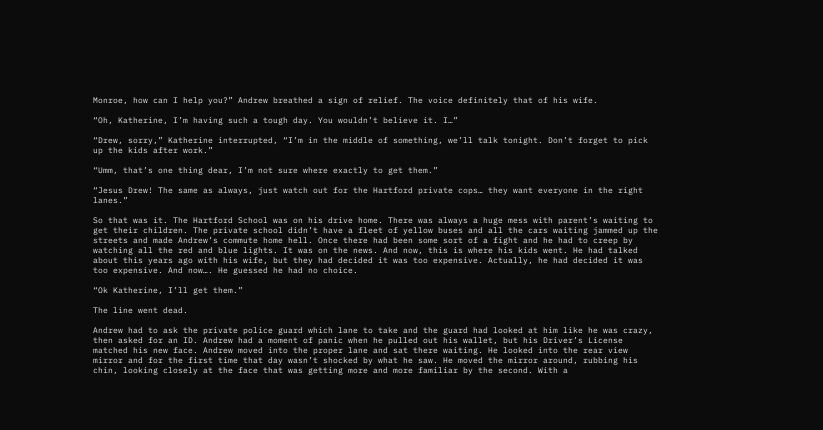Monroe, how can I help you?” Andrew breathed a sign of relief. The voice definitely that of his wife.

“Oh, Katherine, I’m having such a tough day. You wouldn’t believe it. I…”

“Drew, sorry,” Katherine interrupted, “I’m in the middle of something, we’ll talk tonight. Don’t forget to pick up the kids after work.”

“Umm, that’s one thing dear, I’m not sure where exactly to get them.”

“Jesus Drew! The same as always, just watch out for the Hartford private cops… they want everyone in the right lanes.”

So that was it. The Hartford School was on his drive home. There was always a huge mess with parent’s waiting to get their children. The private school didn’t have a fleet of yellow buses and all the cars waiting jammed up the streets and made Andrew’s commute home hell. Once there had been some sort of a fight and he had to creep by watching all the red and blue lights. It was on the news. And now, this is where his kids went. He had talked about this years ago with his wife, but they had decided it was too expensive. Actually, he had decided it was too expensive. And now…. He guessed he had no choice.

“Ok Katherine, I’ll get them.”

The line went dead.

Andrew had to ask the private police guard which lane to take and the guard had looked at him like he was crazy, then asked for an ID. Andrew had a moment of panic when he pulled out his wallet, but his Driver’s License matched his new face. Andrew moved into the proper lane and sat there waiting. He looked into the rear view mirror and for the first time that day wasn’t shocked by what he saw. He moved the mirror around, rubbing his chin, looking closely at the face that was getting more and more familiar by the second. With a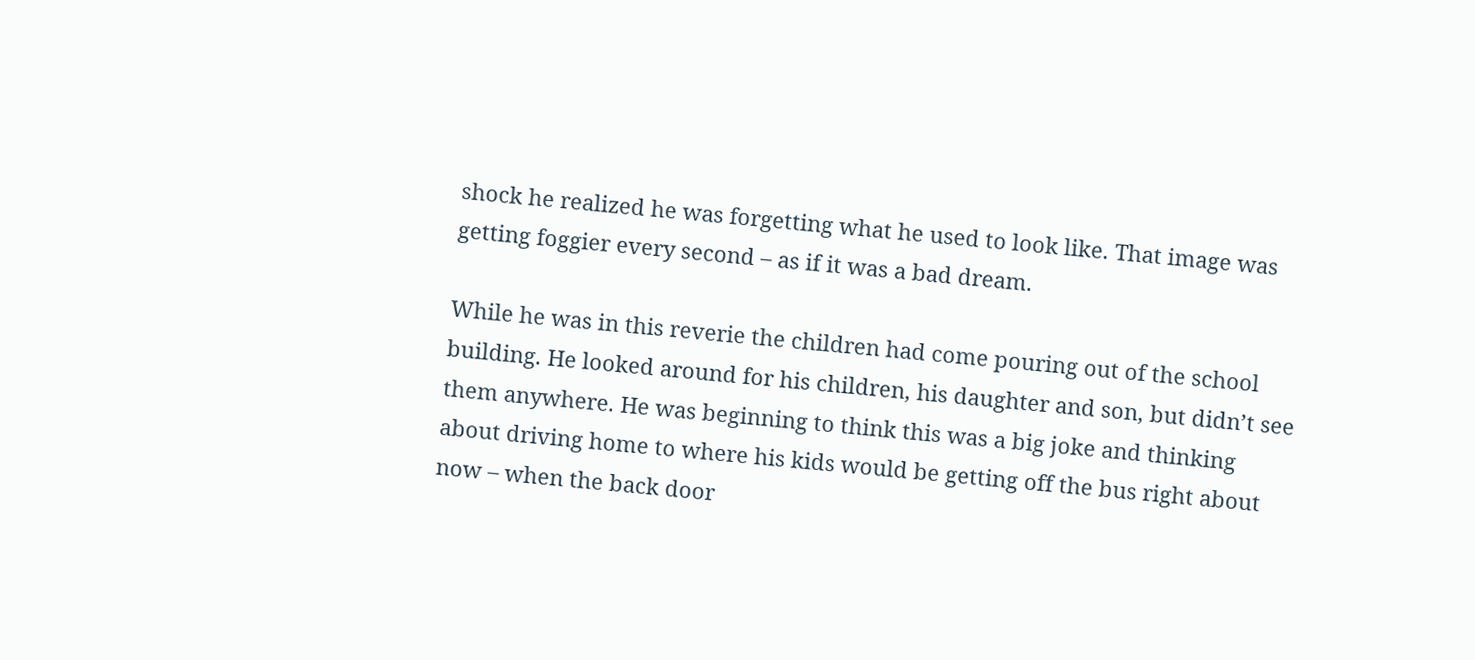shock he realized he was forgetting what he used to look like. That image was getting foggier every second – as if it was a bad dream.

While he was in this reverie the children had come pouring out of the school building. He looked around for his children, his daughter and son, but didn’t see them anywhere. He was beginning to think this was a big joke and thinking about driving home to where his kids would be getting off the bus right about now – when the back door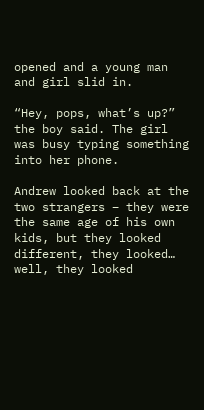opened and a young man and girl slid in.

“Hey, pops, what’s up?” the boy said. The girl was busy typing something into her phone.

Andrew looked back at the two strangers – they were the same age of his own kids, but they looked different, they looked… well, they looked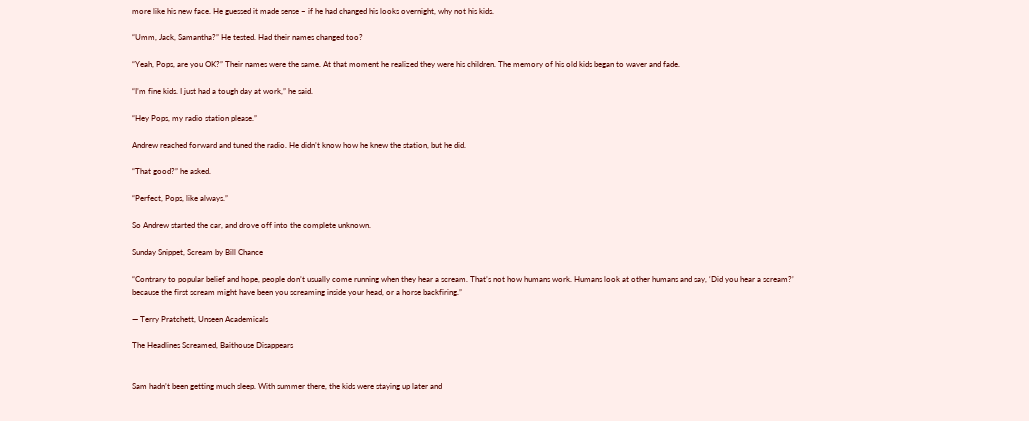more like his new face. He guessed it made sense – if he had changed his looks overnight, why not his kids.

“Umm, Jack, Samantha?” He tested. Had their names changed too?

“Yeah, Pops, are you OK?” Their names were the same. At that moment he realized they were his children. The memory of his old kids began to waver and fade.

“I’m fine kids. I just had a tough day at work,” he said.

“Hey Pops, my radio station please.”

Andrew reached forward and tuned the radio. He didn’t know how he knew the station, but he did.

“That good?” he asked.

“Perfect, Pops, like always.”

So Andrew started the car, and drove off into the complete unknown.

Sunday Snippet, Scream by Bill Chance

“Contrary to popular belief and hope, people don’t usually come running when they hear a scream. That’s not how humans work. Humans look at other humans and say, ‘Did you hear a scream?’ because the first scream might have been you screaming inside your head, or a horse backfiring.”

― Terry Pratchett, Unseen Academicals

The Headlines Screamed, Baithouse Disappears


Sam hadn’t been getting much sleep. With summer there, the kids were staying up later and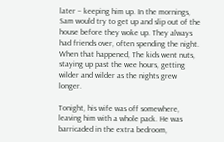later – keeping him up. In the mornings, Sam would try to get up and slip out of the house before they woke up. They always had friends over, often spending the night. When that happened, The kids went nuts, staying up past the wee hours, getting wilder and wilder as the nights grew longer.

Tonight, his wife was off somewhere, leaving him with a whole pack. He was barricaded in the extra bedroom,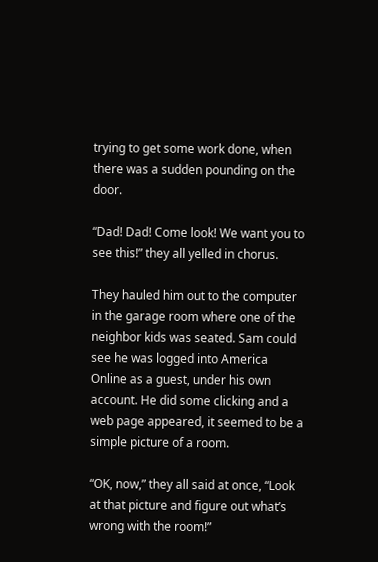trying to get some work done, when there was a sudden pounding on the door.

“Dad! Dad! Come look! We want you to see this!” they all yelled in chorus.

They hauled him out to the computer in the garage room where one of the neighbor kids was seated. Sam could see he was logged into America Online as a guest, under his own account. He did some clicking and a web page appeared, it seemed to be a simple picture of a room.

“OK, now,” they all said at once, “Look at that picture and figure out what’s wrong with the room!”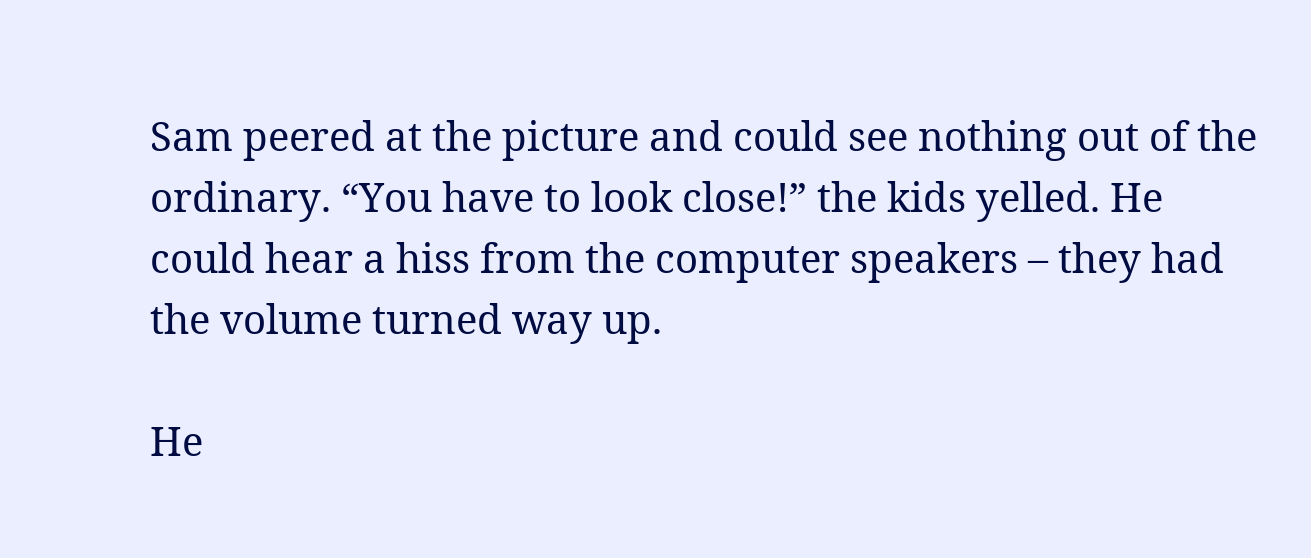Sam peered at the picture and could see nothing out of the ordinary. “You have to look close!” the kids yelled. He could hear a hiss from the computer speakers – they had the volume turned way up.

He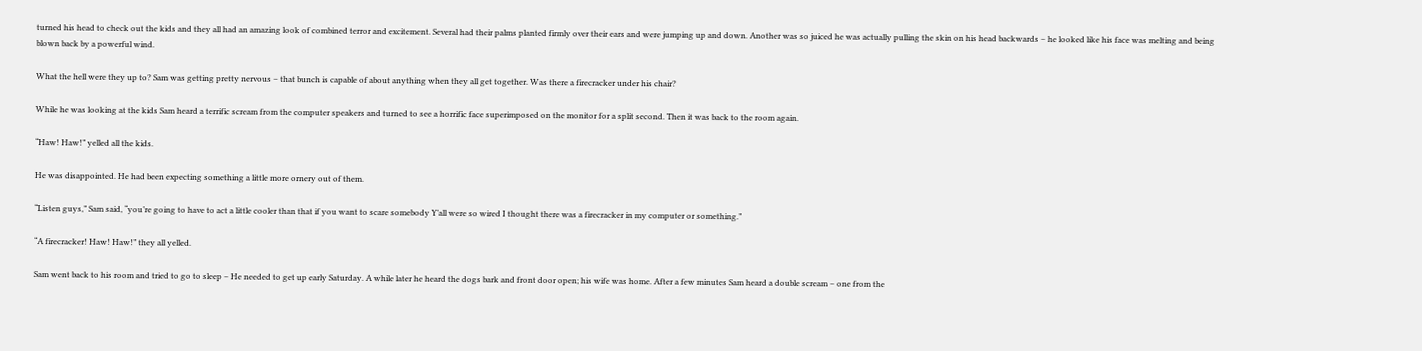turned his head to check out the kids and they all had an amazing look of combined terror and excitement. Several had their palms planted firmly over their ears and were jumping up and down. Another was so juiced he was actually pulling the skin on his head backwards – he looked like his face was melting and being blown back by a powerful wind.

What the hell were they up to? Sam was getting pretty nervous – that bunch is capable of about anything when they all get together. Was there a firecracker under his chair?

While he was looking at the kids Sam heard a terrific scream from the computer speakers and turned to see a horrific face superimposed on the monitor for a split second. Then it was back to the room again.

“Haw! Haw!” yelled all the kids.

He was disappointed. He had been expecting something a little more ornery out of them.

“Listen guys,” Sam said, “you’re going to have to act a little cooler than that if you want to scare somebody Y’all were so wired I thought there was a firecracker in my computer or something.”

“A firecracker! Haw! Haw!” they all yelled.

Sam went back to his room and tried to go to sleep – He needed to get up early Saturday. A while later he heard the dogs bark and front door open; his wife was home. After a few minutes Sam heard a double scream – one from the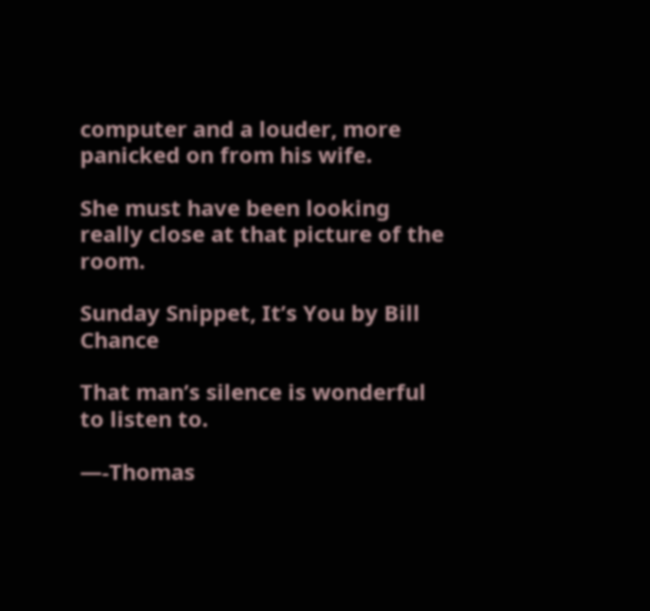computer and a louder, more panicked on from his wife.

She must have been looking really close at that picture of the room.

Sunday Snippet, It’s You by Bill Chance

That man’s silence is wonderful to listen to.

—-Thomas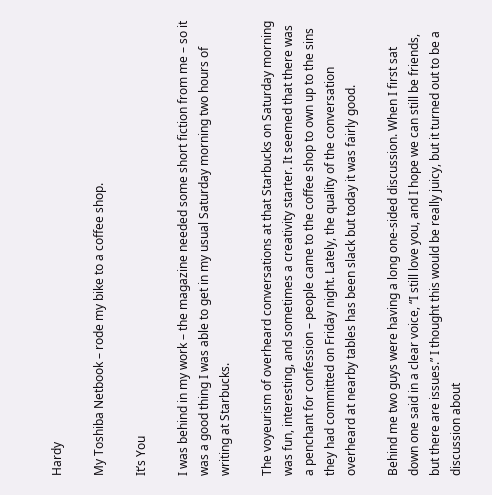Hardy

My Toshiba Netbook – rode my bike to a coffee shop.

It’s You

I was behind in my work – the magazine needed some short fiction from me – so it was a good thing I was able to get in my usual Saturday morning two hours of writing at Starbucks.

The voyeurism of overheard conversations at that Starbucks on Saturday morning was fun, interesting, and sometimes a creativity starter. It seemed that there was a penchant for confession – people came to the coffee shop to own up to the sins they had committed on Friday night. Lately, the quality of the conversation overheard at nearby tables has been slack but today it was fairly good.

Behind me two guys were having a long one-sided discussion. When I first sat down one said in a clear voice, “I still love you, and I hope we can still be friends, but there are issues.” I thought this would be really juicy, but it turned out to be a discussion about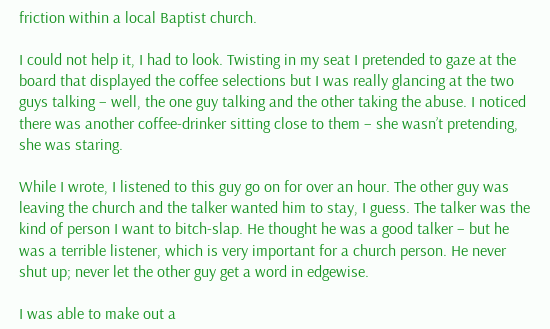friction within a local Baptist church.

I could not help it, I had to look. Twisting in my seat I pretended to gaze at the board that displayed the coffee selections but I was really glancing at the two guys talking – well, the one guy talking and the other taking the abuse. I noticed there was another coffee-drinker sitting close to them – she wasn’t pretending, she was staring.

While I wrote, I listened to this guy go on for over an hour. The other guy was leaving the church and the talker wanted him to stay, I guess. The talker was the kind of person I want to bitch-slap. He thought he was a good talker – but he was a terrible listener, which is very important for a church person. He never shut up; never let the other guy get a word in edgewise.

I was able to make out a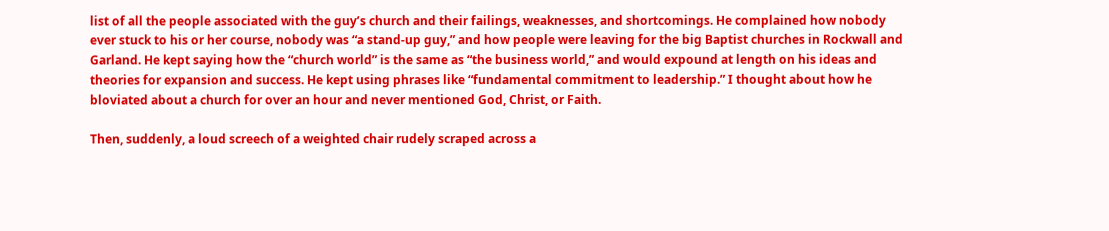list of all the people associated with the guy’s church and their failings, weaknesses, and shortcomings. He complained how nobody ever stuck to his or her course, nobody was “a stand-up guy,” and how people were leaving for the big Baptist churches in Rockwall and Garland. He kept saying how the “church world” is the same as “the business world,” and would expound at length on his ideas and theories for expansion and success. He kept using phrases like “fundamental commitment to leadership.” I thought about how he bloviated about a church for over an hour and never mentioned God, Christ, or Faith.

Then, suddenly, a loud screech of a weighted chair rudely scraped across a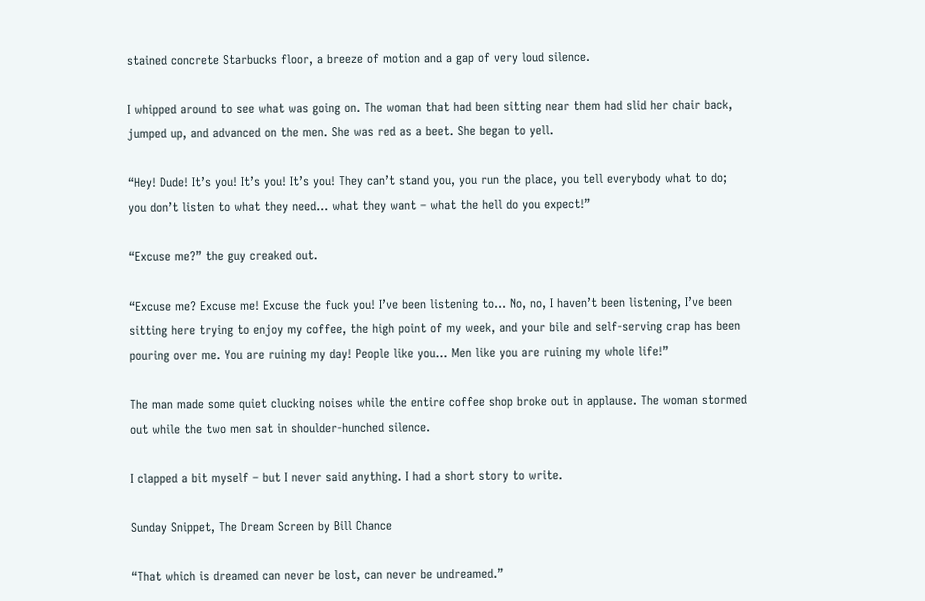stained concrete Starbucks floor, a breeze of motion and a gap of very loud silence.

I whipped around to see what was going on. The woman that had been sitting near them had slid her chair back, jumped up, and advanced on the men. She was red as a beet. She began to yell.

“Hey! Dude! It’s you! It’s you! It’s you! They can’t stand you, you run the place, you tell everybody what to do; you don’t listen to what they need… what they want – what the hell do you expect!”

“Excuse me?” the guy creaked out.

“Excuse me? Excuse me! Excuse the fuck you! I’ve been listening to… No, no, I haven’t been listening, I’ve been sitting here trying to enjoy my coffee, the high point of my week, and your bile and self-serving crap has been pouring over me. You are ruining my day! People like you… Men like you are ruining my whole life!”

The man made some quiet clucking noises while the entire coffee shop broke out in applause. The woman stormed out while the two men sat in shoulder-hunched silence.

I clapped a bit myself – but I never said anything. I had a short story to write.

Sunday Snippet, The Dream Screen by Bill Chance

“That which is dreamed can never be lost, can never be undreamed.”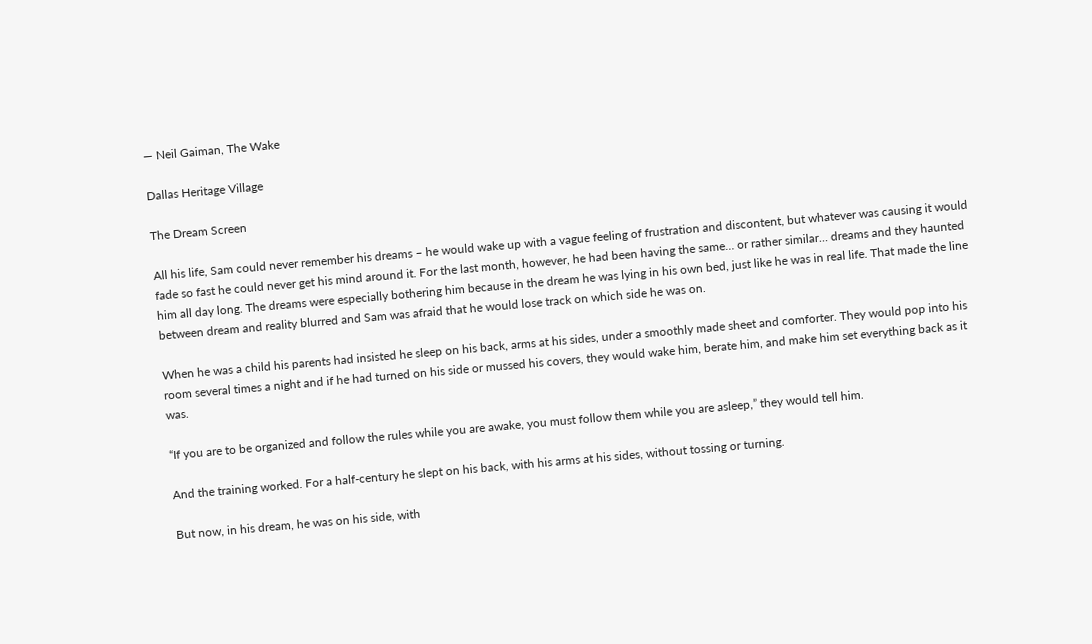― Neil Gaiman, The Wake

Dallas Heritage Village

The Dream Screen

All his life, Sam could never remember his dreams – he would wake up with a vague feeling of frustration and discontent, but whatever was causing it would fade so fast he could never get his mind around it. For the last month, however, he had been having the same… or rather similar… dreams and they haunted him all day long. The dreams were especially bothering him because in the dream he was lying in his own bed, just like he was in real life. That made the line between dream and reality blurred and Sam was afraid that he would lose track on which side he was on.

When he was a child his parents had insisted he sleep on his back, arms at his sides, under a smoothly made sheet and comforter. They would pop into his room several times a night and if he had turned on his side or mussed his covers, they would wake him, berate him, and make him set everything back as it was.

“If you are to be organized and follow the rules while you are awake, you must follow them while you are asleep,” they would tell him.

And the training worked. For a half-century he slept on his back, with his arms at his sides, without tossing or turning.

But now, in his dream, he was on his side, with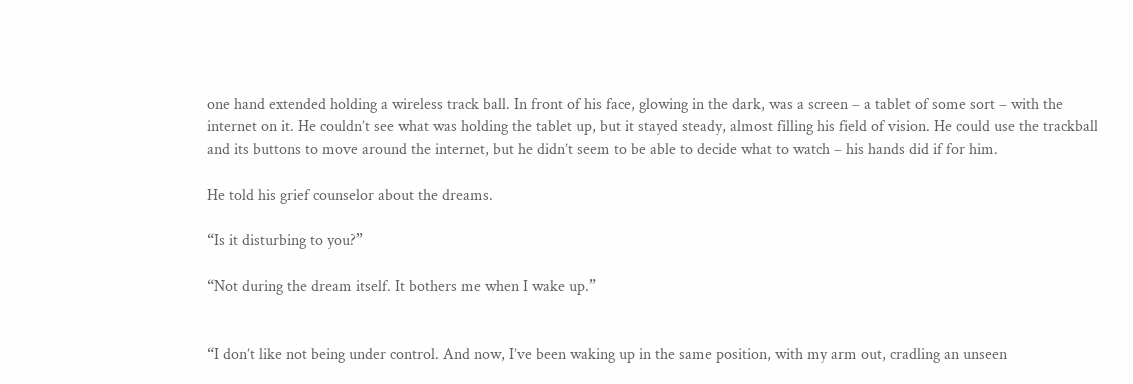one hand extended holding a wireless track ball. In front of his face, glowing in the dark, was a screen – a tablet of some sort – with the internet on it. He couldn’t see what was holding the tablet up, but it stayed steady, almost filling his field of vision. He could use the trackball and its buttons to move around the internet, but he didn’t seem to be able to decide what to watch – his hands did if for him.

He told his grief counselor about the dreams.

“Is it disturbing to you?”

“Not during the dream itself. It bothers me when I wake up.”


“I don’t like not being under control. And now, I’ve been waking up in the same position, with my arm out, cradling an unseen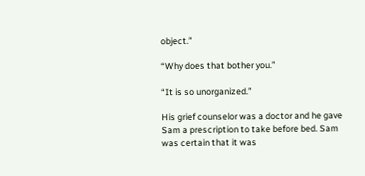object.”

“Why does that bother you.”

“It is so unorganized.”

His grief counselor was a doctor and he gave Sam a prescription to take before bed. Sam was certain that it was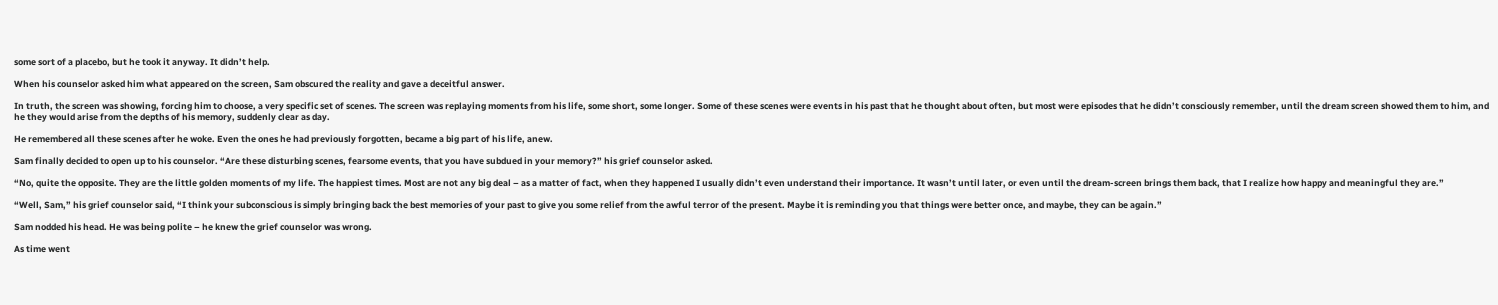some sort of a placebo, but he took it anyway. It didn’t help.

When his counselor asked him what appeared on the screen, Sam obscured the reality and gave a deceitful answer.

In truth, the screen was showing, forcing him to choose, a very specific set of scenes. The screen was replaying moments from his life, some short, some longer. Some of these scenes were events in his past that he thought about often, but most were episodes that he didn’t consciously remember, until the dream screen showed them to him, and he they would arise from the depths of his memory, suddenly clear as day.

He remembered all these scenes after he woke. Even the ones he had previously forgotten, became a big part of his life, anew.

Sam finally decided to open up to his counselor. “Are these disturbing scenes, fearsome events, that you have subdued in your memory?” his grief counselor asked.

“No, quite the opposite. They are the little golden moments of my life. The happiest times. Most are not any big deal – as a matter of fact, when they happened I usually didn’t even understand their importance. It wasn’t until later, or even until the dream-screen brings them back, that I realize how happy and meaningful they are.”

“Well, Sam,” his grief counselor said, “I think your subconscious is simply bringing back the best memories of your past to give you some relief from the awful terror of the present. Maybe it is reminding you that things were better once, and maybe, they can be again.”

Sam nodded his head. He was being polite – he knew the grief counselor was wrong.

As time went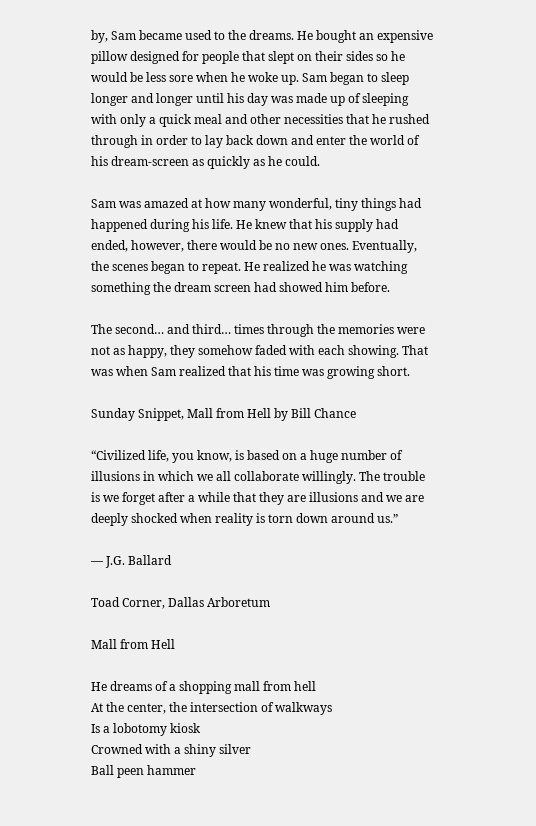by, Sam became used to the dreams. He bought an expensive pillow designed for people that slept on their sides so he would be less sore when he woke up. Sam began to sleep longer and longer until his day was made up of sleeping with only a quick meal and other necessities that he rushed through in order to lay back down and enter the world of his dream-screen as quickly as he could.

Sam was amazed at how many wonderful, tiny things had happened during his life. He knew that his supply had ended, however, there would be no new ones. Eventually, the scenes began to repeat. He realized he was watching something the dream screen had showed him before.

The second… and third… times through the memories were not as happy, they somehow faded with each showing. That was when Sam realized that his time was growing short.

Sunday Snippet, Mall from Hell by Bill Chance

“Civilized life, you know, is based on a huge number of illusions in which we all collaborate willingly. The trouble is we forget after a while that they are illusions and we are deeply shocked when reality is torn down around us.”

― J.G. Ballard

Toad Corner, Dallas Arboretum

Mall from Hell

He dreams of a shopping mall from hell
At the center, the intersection of walkways
Is a lobotomy kiosk
Crowned with a shiny silver
Ball peen hammer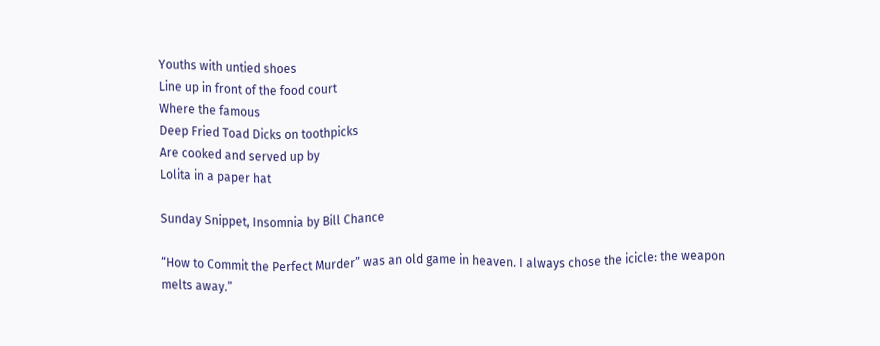Youths with untied shoes
Line up in front of the food court
Where the famous
Deep Fried Toad Dicks on toothpicks
Are cooked and served up by
Lolita in a paper hat

Sunday Snippet, Insomnia by Bill Chance

“How to Commit the Perfect Murder” was an old game in heaven. I always chose the icicle: the weapon melts away.”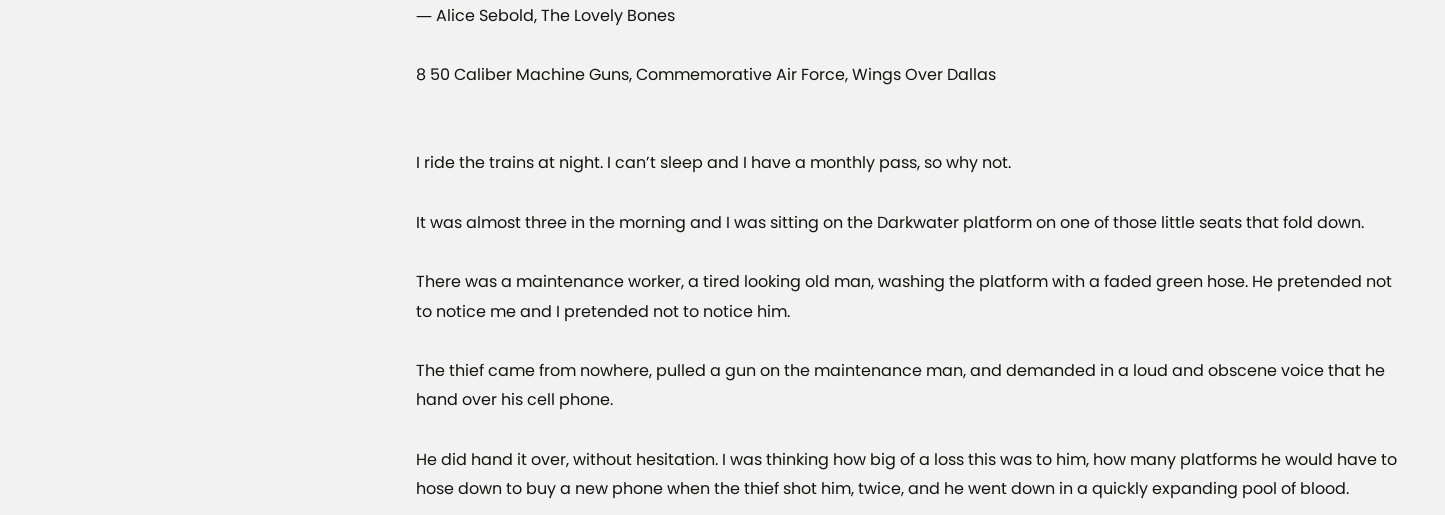― Alice Sebold, The Lovely Bones

8 50 Caliber Machine Guns, Commemorative Air Force, Wings Over Dallas


I ride the trains at night. I can’t sleep and I have a monthly pass, so why not.

It was almost three in the morning and I was sitting on the Darkwater platform on one of those little seats that fold down.

There was a maintenance worker, a tired looking old man, washing the platform with a faded green hose. He pretended not to notice me and I pretended not to notice him.

The thief came from nowhere, pulled a gun on the maintenance man, and demanded in a loud and obscene voice that he hand over his cell phone.

He did hand it over, without hesitation. I was thinking how big of a loss this was to him, how many platforms he would have to hose down to buy a new phone when the thief shot him, twice, and he went down in a quickly expanding pool of blood.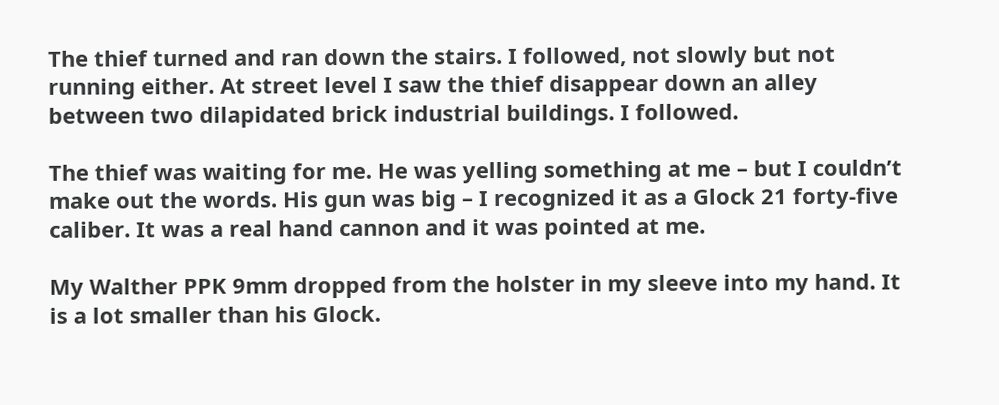The thief turned and ran down the stairs. I followed, not slowly but not running either. At street level I saw the thief disappear down an alley between two dilapidated brick industrial buildings. I followed.

The thief was waiting for me. He was yelling something at me – but I couldn’t make out the words. His gun was big – I recognized it as a Glock 21 forty-five caliber. It was a real hand cannon and it was pointed at me.

My Walther PPK 9mm dropped from the holster in my sleeve into my hand. It is a lot smaller than his Glock.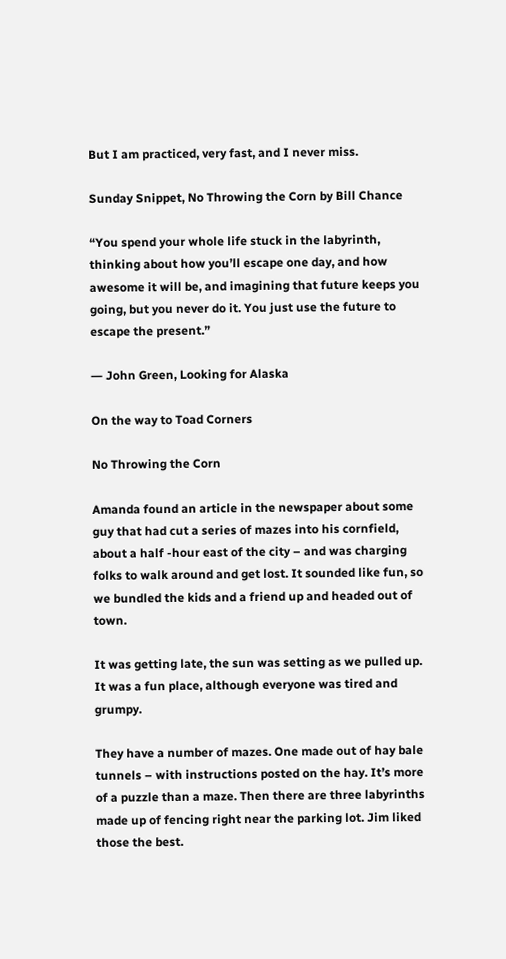But I am practiced, very fast, and I never miss.

Sunday Snippet, No Throwing the Corn by Bill Chance

“You spend your whole life stuck in the labyrinth, thinking about how you’ll escape one day, and how awesome it will be, and imagining that future keeps you going, but you never do it. You just use the future to escape the present.”

― John Green, Looking for Alaska

On the way to Toad Corners

No Throwing the Corn

Amanda found an article in the newspaper about some guy that had cut a series of mazes into his cornfield, about a half -hour east of the city – and was charging folks to walk around and get lost. It sounded like fun, so we bundled the kids and a friend up and headed out of town.

It was getting late, the sun was setting as we pulled up. It was a fun place, although everyone was tired and grumpy.

They have a number of mazes. One made out of hay bale tunnels – with instructions posted on the hay. It’s more of a puzzle than a maze. Then there are three labyrinths made up of fencing right near the parking lot. Jim liked those the best.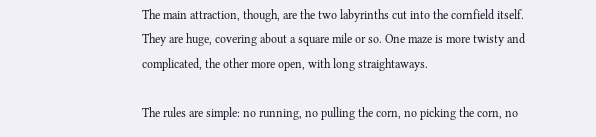The main attraction, though, are the two labyrinths cut into the cornfield itself. They are huge, covering about a square mile or so. One maze is more twisty and complicated, the other more open, with long straightaways.

The rules are simple: no running, no pulling the corn, no picking the corn, no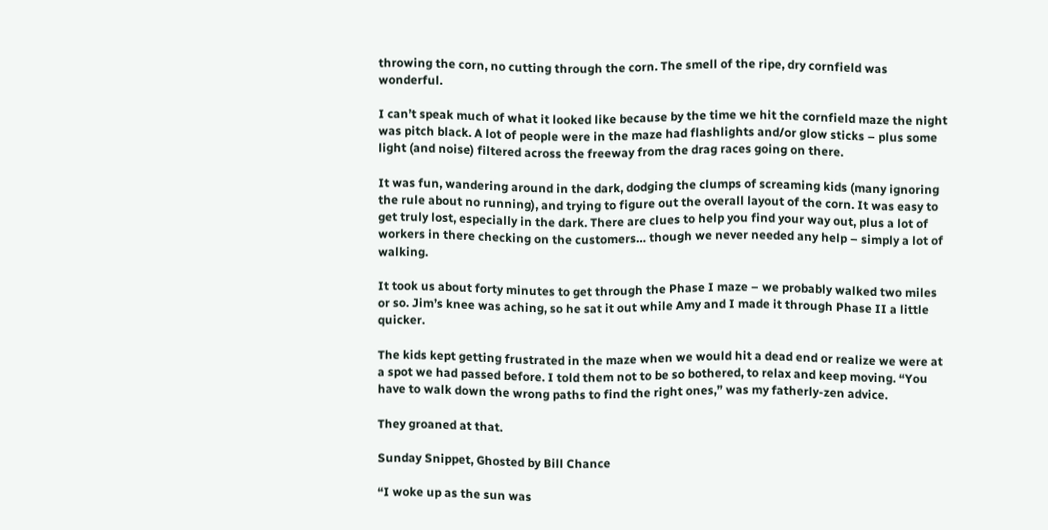throwing the corn, no cutting through the corn. The smell of the ripe, dry cornfield was wonderful.

I can’t speak much of what it looked like because by the time we hit the cornfield maze the night was pitch black. A lot of people were in the maze had flashlights and/or glow sticks – plus some light (and noise) filtered across the freeway from the drag races going on there.

It was fun, wandering around in the dark, dodging the clumps of screaming kids (many ignoring the rule about no running), and trying to figure out the overall layout of the corn. It was easy to get truly lost, especially in the dark. There are clues to help you find your way out, plus a lot of workers in there checking on the customers… though we never needed any help – simply a lot of walking.

It took us about forty minutes to get through the Phase I maze – we probably walked two miles or so. Jim’s knee was aching, so he sat it out while Amy and I made it through Phase II a little quicker.

The kids kept getting frustrated in the maze when we would hit a dead end or realize we were at a spot we had passed before. I told them not to be so bothered, to relax and keep moving. “You have to walk down the wrong paths to find the right ones,” was my fatherly-zen advice.

They groaned at that.

Sunday Snippet, Ghosted by Bill Chance

“I woke up as the sun was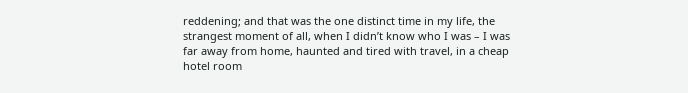reddening; and that was the one distinct time in my life, the strangest moment of all, when I didn’t know who I was – I was far away from home, haunted and tired with travel, in a cheap hotel room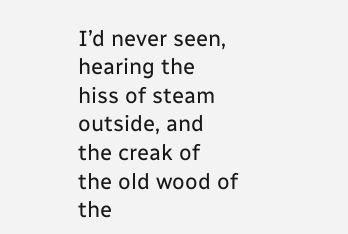I’d never seen, hearing the hiss of steam outside, and the creak of the old wood of the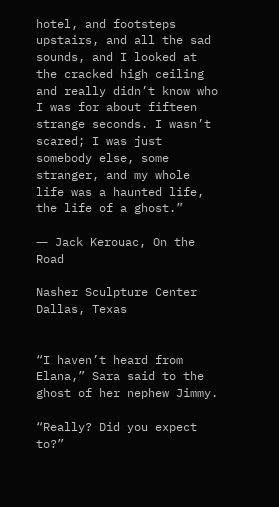hotel, and footsteps upstairs, and all the sad sounds, and I looked at the cracked high ceiling and really didn’t know who I was for about fifteen strange seconds. I wasn’t scared; I was just somebody else, some stranger, and my whole life was a haunted life, the life of a ghost.”

― Jack Kerouac, On the Road

Nasher Sculpture Center Dallas, Texas


“I haven’t heard from Elana,” Sara said to the ghost of her nephew Jimmy.

“Really? Did you expect to?”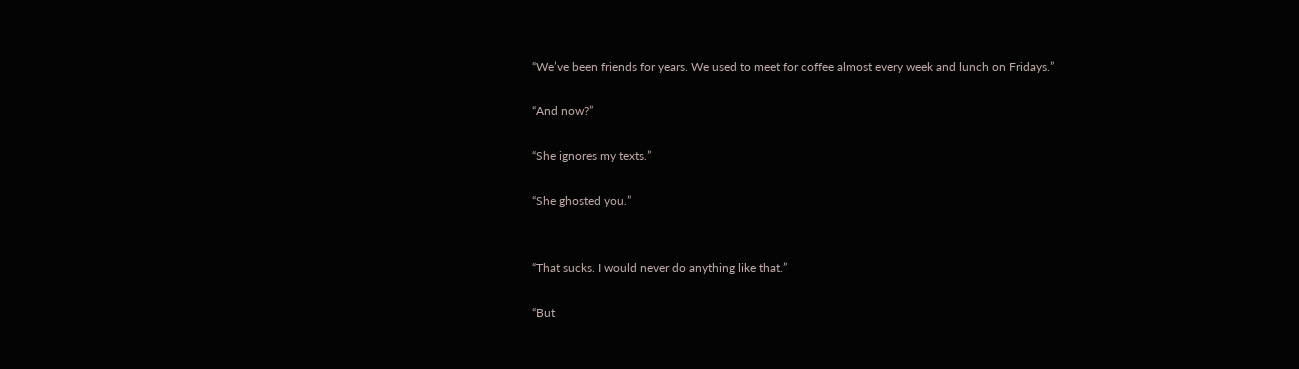“We’ve been friends for years. We used to meet for coffee almost every week and lunch on Fridays.”

“And now?”

“She ignores my texts.”

“She ghosted you.”


“That sucks. I would never do anything like that.”

“But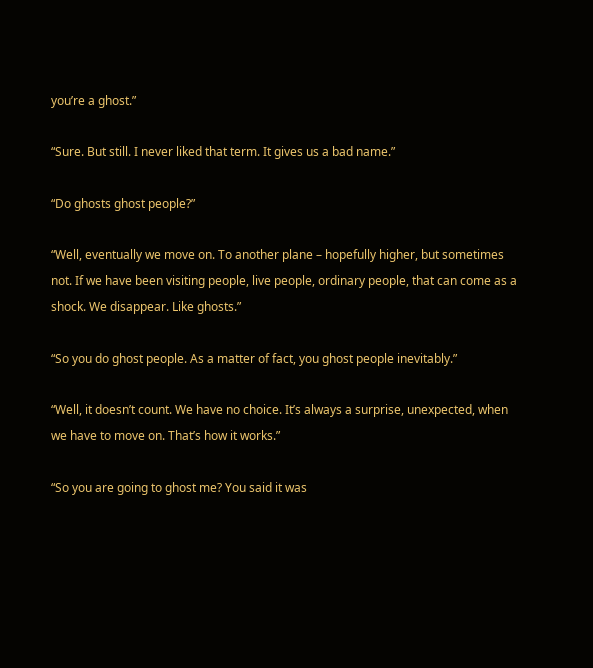you’re a ghost.”

“Sure. But still. I never liked that term. It gives us a bad name.”

“Do ghosts ghost people?”

“Well, eventually we move on. To another plane – hopefully higher, but sometimes not. If we have been visiting people, live people, ordinary people, that can come as a shock. We disappear. Like ghosts.”

“So you do ghost people. As a matter of fact, you ghost people inevitably.”

“Well, it doesn’t count. We have no choice. It’s always a surprise, unexpected, when we have to move on. That’s how it works.”

“So you are going to ghost me? You said it was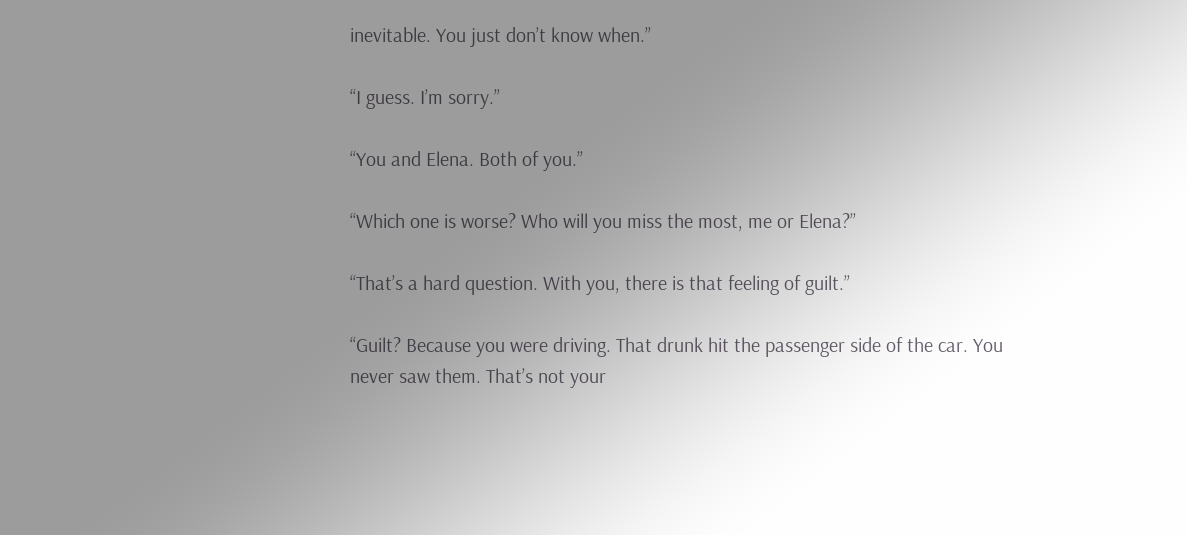inevitable. You just don’t know when.”

“I guess. I’m sorry.”

“You and Elena. Both of you.”

“Which one is worse? Who will you miss the most, me or Elena?”

“That’s a hard question. With you, there is that feeling of guilt.”

“Guilt? Because you were driving. That drunk hit the passenger side of the car. You never saw them. That’s not your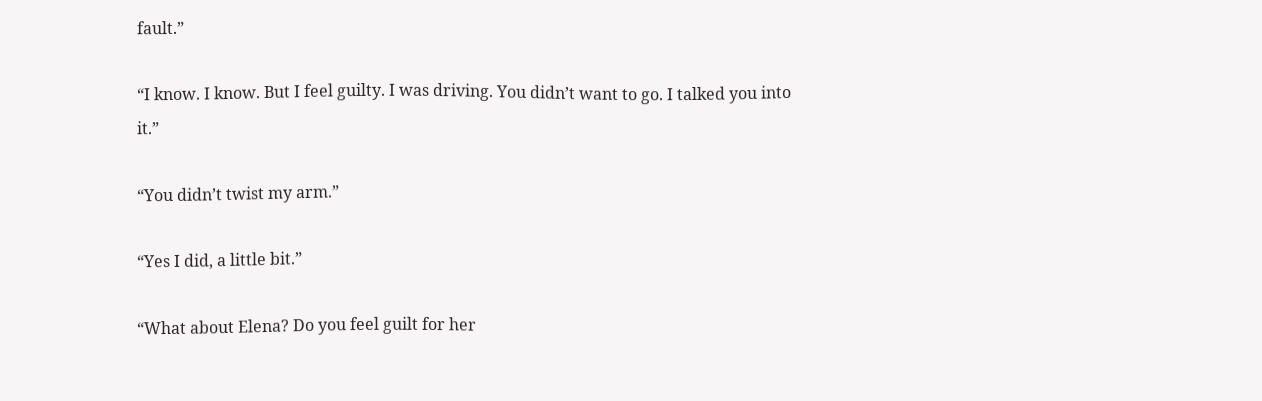fault.”

“I know. I know. But I feel guilty. I was driving. You didn’t want to go. I talked you into it.”

“You didn’t twist my arm.”

“Yes I did, a little bit.”

“What about Elena? Do you feel guilt for her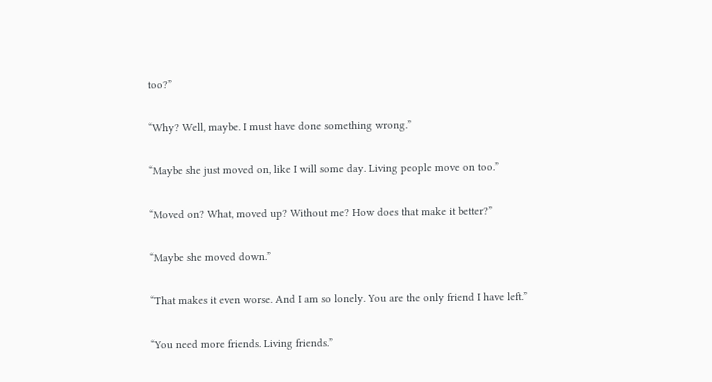too?”

“Why? Well, maybe. I must have done something wrong.”

“Maybe she just moved on, like I will some day. Living people move on too.”

“Moved on? What, moved up? Without me? How does that make it better?”

“Maybe she moved down.”

“That makes it even worse. And I am so lonely. You are the only friend I have left.”

“You need more friends. Living friends.”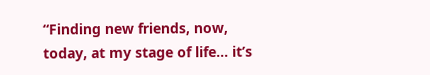“Finding new friends, now, today, at my stage of life… it’s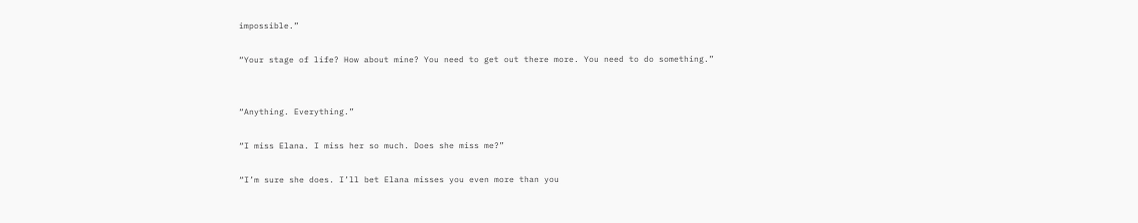impossible.”

“Your stage of life? How about mine? You need to get out there more. You need to do something.”


“Anything. Everything.”

“I miss Elana. I miss her so much. Does she miss me?”

“I’m sure she does. I’ll bet Elana misses you even more than you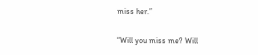miss her.”

“Will you miss me? Will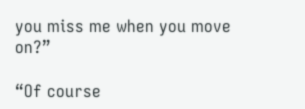you miss me when you move on?”

“Of course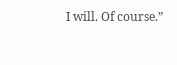I will. Of course.”